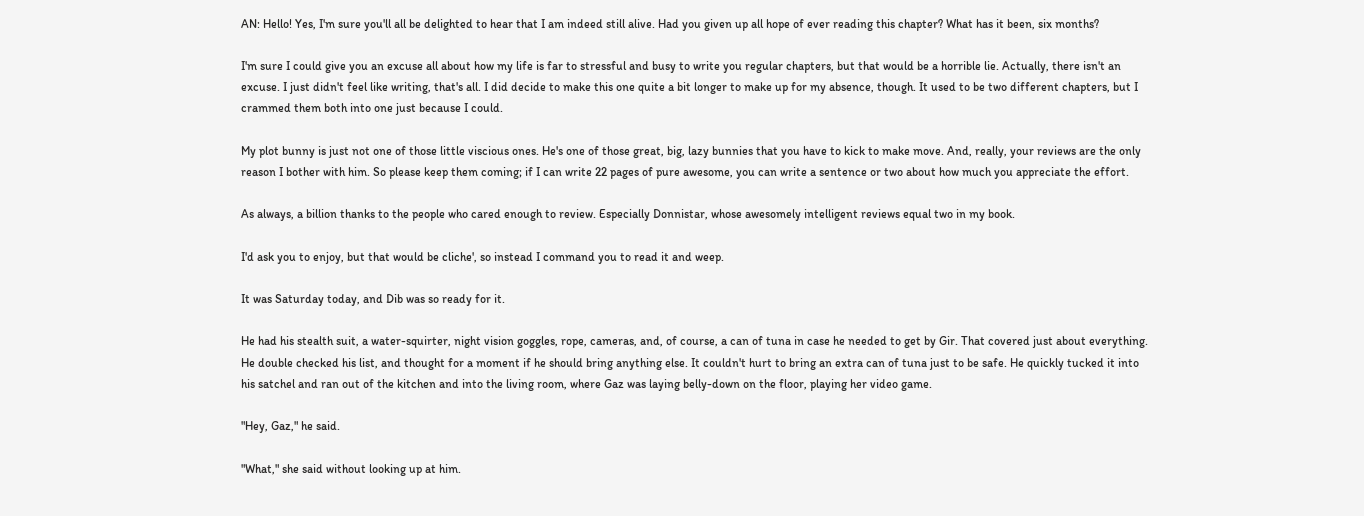AN: Hello! Yes, I'm sure you'll all be delighted to hear that I am indeed still alive. Had you given up all hope of ever reading this chapter? What has it been, six months?

I'm sure I could give you an excuse all about how my life is far to stressful and busy to write you regular chapters, but that would be a horrible lie. Actually, there isn't an excuse. I just didn't feel like writing, that's all. I did decide to make this one quite a bit longer to make up for my absence, though. It used to be two different chapters, but I crammed them both into one just because I could.

My plot bunny is just not one of those little viscious ones. He's one of those great, big, lazy bunnies that you have to kick to make move. And, really, your reviews are the only reason I bother with him. So please keep them coming; if I can write 22 pages of pure awesome, you can write a sentence or two about how much you appreciate the effort.

As always, a billion thanks to the people who cared enough to review. Especially Donnistar, whose awesomely intelligent reviews equal two in my book.

I'd ask you to enjoy, but that would be cliche', so instead I command you to read it and weep.

It was Saturday today, and Dib was so ready for it.

He had his stealth suit, a water-squirter, night vision goggles, rope, cameras, and, of course, a can of tuna in case he needed to get by Gir. That covered just about everything. He double checked his list, and thought for a moment if he should bring anything else. It couldn't hurt to bring an extra can of tuna just to be safe. He quickly tucked it into his satchel and ran out of the kitchen and into the living room, where Gaz was laying belly-down on the floor, playing her video game.

"Hey, Gaz," he said.

"What," she said without looking up at him.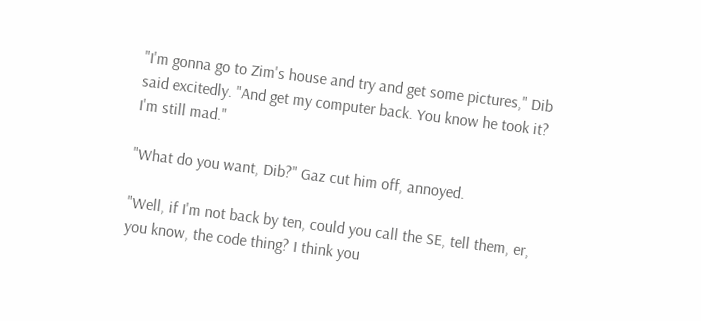"I'm gonna go to Zim's house and try and get some pictures," Dib said excitedly. "And get my computer back. You know he took it? I'm still mad."

"What do you want, Dib?" Gaz cut him off, annoyed.

"Well, if I'm not back by ten, could you call the SE, tell them, er, you know, the code thing? I think you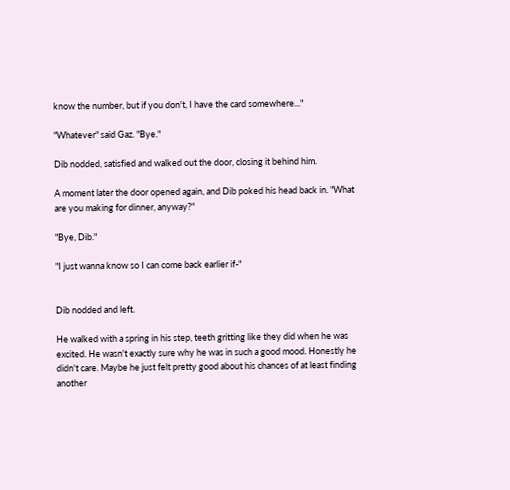know the number, but if you don't, I have the card somewhere..."

"Whatever" said Gaz. "Bye."

Dib nodded, satisfied and walked out the door, closing it behind him.

A moment later the door opened again, and Dib poked his head back in. "What are you making for dinner, anyway?"

"Bye, Dib."

"I just wanna know so I can come back earlier if-"


Dib nodded and left.

He walked with a spring in his step, teeth gritting like they did when he was excited. He wasn't exactly sure why he was in such a good mood. Honestly he didn't care. Maybe he just felt pretty good about his chances of at least finding another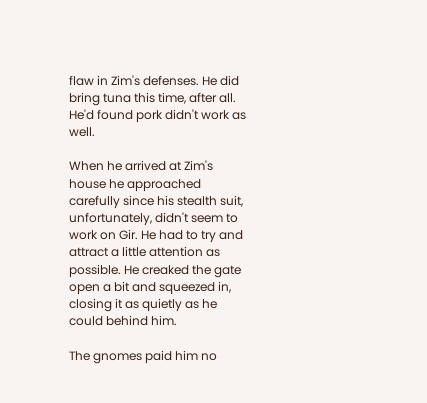flaw in Zim's defenses. He did bring tuna this time, after all. He'd found pork didn't work as well.

When he arrived at Zim's house he approached carefully since his stealth suit, unfortunately, didn't seem to work on Gir. He had to try and attract a little attention as possible. He creaked the gate open a bit and squeezed in, closing it as quietly as he could behind him.

The gnomes paid him no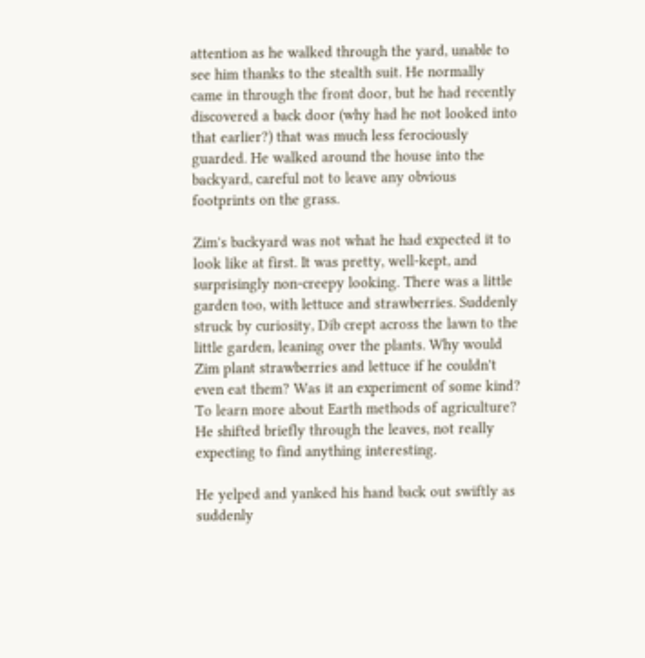attention as he walked through the yard, unable to see him thanks to the stealth suit. He normally came in through the front door, but he had recently discovered a back door (why had he not looked into that earlier?) that was much less ferociously guarded. He walked around the house into the backyard, careful not to leave any obvious footprints on the grass.

Zim's backyard was not what he had expected it to look like at first. It was pretty, well-kept, and surprisingly non-creepy looking. There was a little garden too, with lettuce and strawberries. Suddenly struck by curiosity, Dib crept across the lawn to the little garden, leaning over the plants. Why would Zim plant strawberries and lettuce if he couldn't even eat them? Was it an experiment of some kind? To learn more about Earth methods of agriculture? He shifted briefly through the leaves, not really expecting to find anything interesting.

He yelped and yanked his hand back out swiftly as suddenly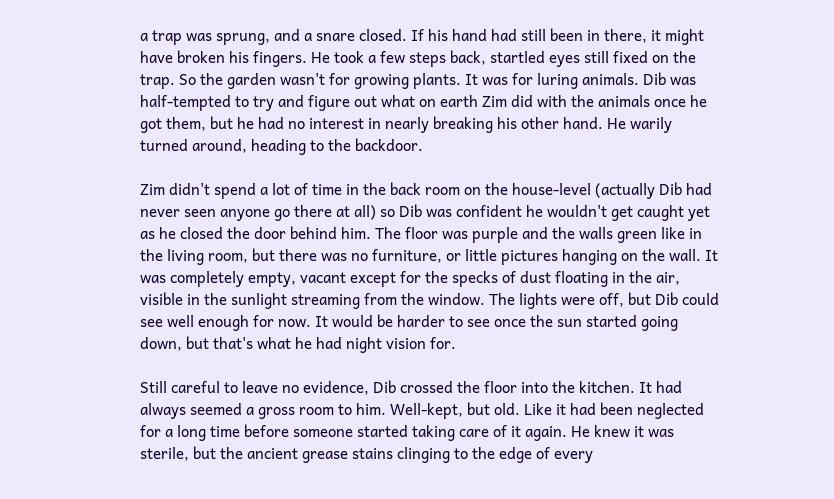a trap was sprung, and a snare closed. If his hand had still been in there, it might have broken his fingers. He took a few steps back, startled eyes still fixed on the trap. So the garden wasn't for growing plants. It was for luring animals. Dib was half-tempted to try and figure out what on earth Zim did with the animals once he got them, but he had no interest in nearly breaking his other hand. He warily turned around, heading to the backdoor.

Zim didn't spend a lot of time in the back room on the house-level (actually Dib had never seen anyone go there at all) so Dib was confident he wouldn't get caught yet as he closed the door behind him. The floor was purple and the walls green like in the living room, but there was no furniture, or little pictures hanging on the wall. It was completely empty, vacant except for the specks of dust floating in the air, visible in the sunlight streaming from the window. The lights were off, but Dib could see well enough for now. It would be harder to see once the sun started going down, but that's what he had night vision for.

Still careful to leave no evidence, Dib crossed the floor into the kitchen. It had always seemed a gross room to him. Well-kept, but old. Like it had been neglected for a long time before someone started taking care of it again. He knew it was sterile, but the ancient grease stains clinging to the edge of every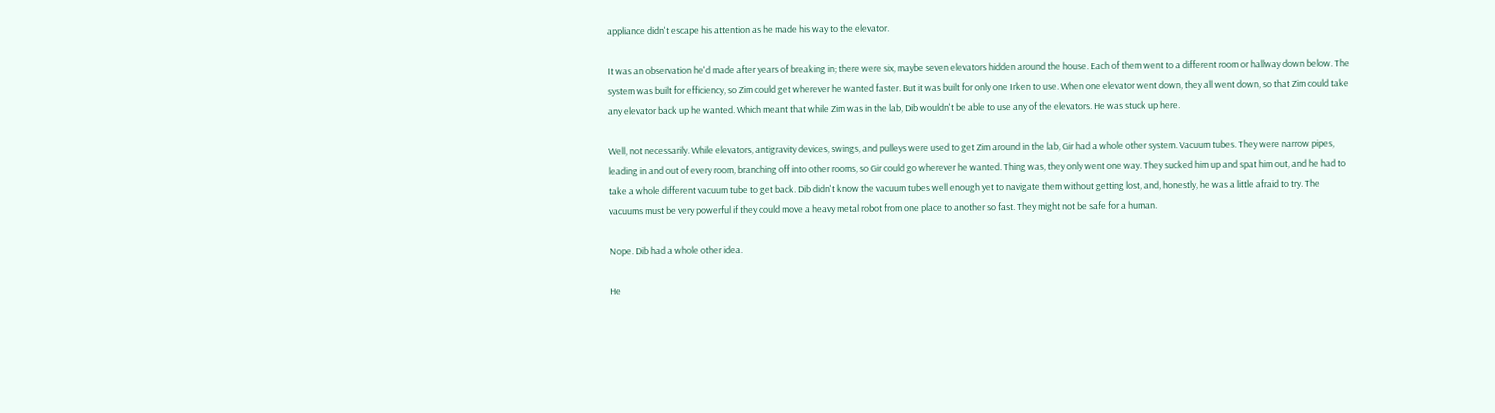appliance didn't escape his attention as he made his way to the elevator.

It was an observation he'd made after years of breaking in; there were six, maybe seven elevators hidden around the house. Each of them went to a different room or hallway down below. The system was built for efficiency, so Zim could get wherever he wanted faster. But it was built for only one Irken to use. When one elevator went down, they all went down, so that Zim could take any elevator back up he wanted. Which meant that while Zim was in the lab, Dib wouldn't be able to use any of the elevators. He was stuck up here.

Well, not necessarily. While elevators, antigravity devices, swings, and pulleys were used to get Zim around in the lab, Gir had a whole other system. Vacuum tubes. They were narrow pipes, leading in and out of every room, branching off into other rooms, so Gir could go wherever he wanted. Thing was, they only went one way. They sucked him up and spat him out, and he had to take a whole different vacuum tube to get back. Dib didn't know the vacuum tubes well enough yet to navigate them without getting lost, and, honestly, he was a little afraid to try. The vacuums must be very powerful if they could move a heavy metal robot from one place to another so fast. They might not be safe for a human.

Nope. Dib had a whole other idea.

He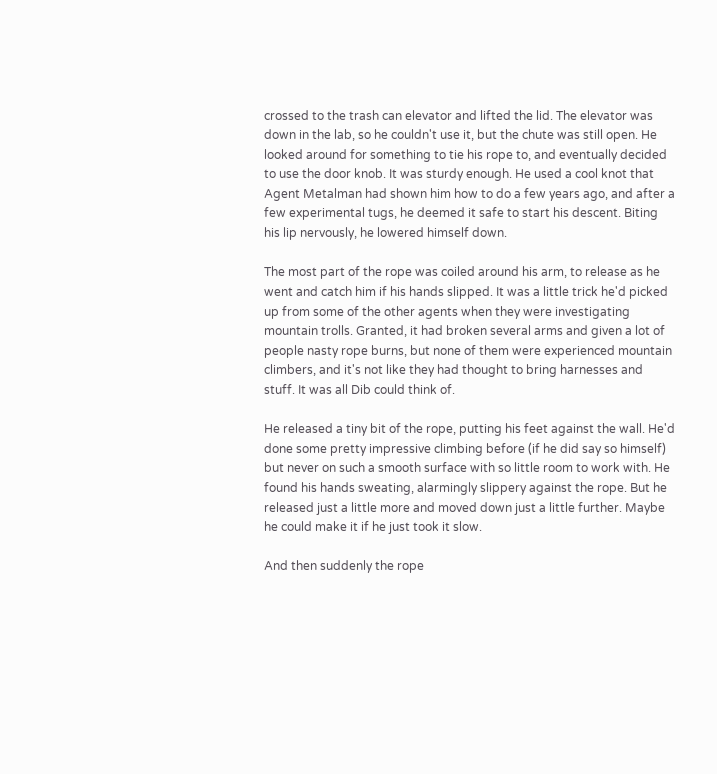crossed to the trash can elevator and lifted the lid. The elevator was down in the lab, so he couldn't use it, but the chute was still open. He looked around for something to tie his rope to, and eventually decided to use the door knob. It was sturdy enough. He used a cool knot that Agent Metalman had shown him how to do a few years ago, and after a few experimental tugs, he deemed it safe to start his descent. Biting his lip nervously, he lowered himself down.

The most part of the rope was coiled around his arm, to release as he went and catch him if his hands slipped. It was a little trick he'd picked up from some of the other agents when they were investigating mountain trolls. Granted, it had broken several arms and given a lot of people nasty rope burns, but none of them were experienced mountain climbers, and it's not like they had thought to bring harnesses and stuff. It was all Dib could think of.

He released a tiny bit of the rope, putting his feet against the wall. He'd done some pretty impressive climbing before (if he did say so himself) but never on such a smooth surface with so little room to work with. He found his hands sweating, alarmingly slippery against the rope. But he released just a little more and moved down just a little further. Maybe he could make it if he just took it slow.

And then suddenly the rope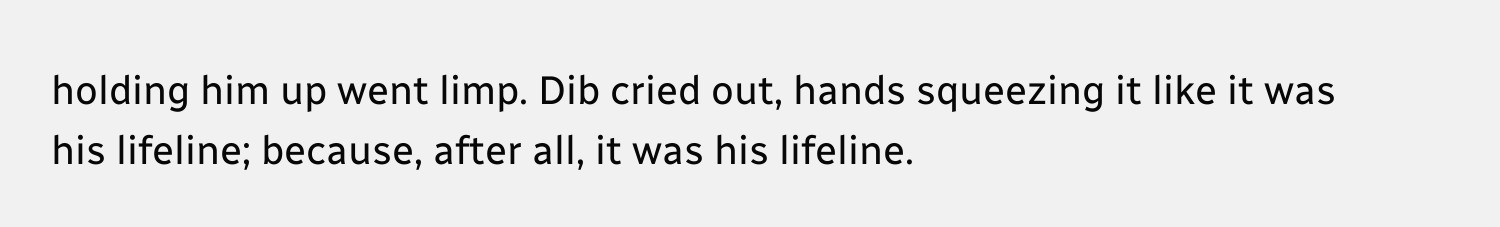holding him up went limp. Dib cried out, hands squeezing it like it was his lifeline; because, after all, it was his lifeline.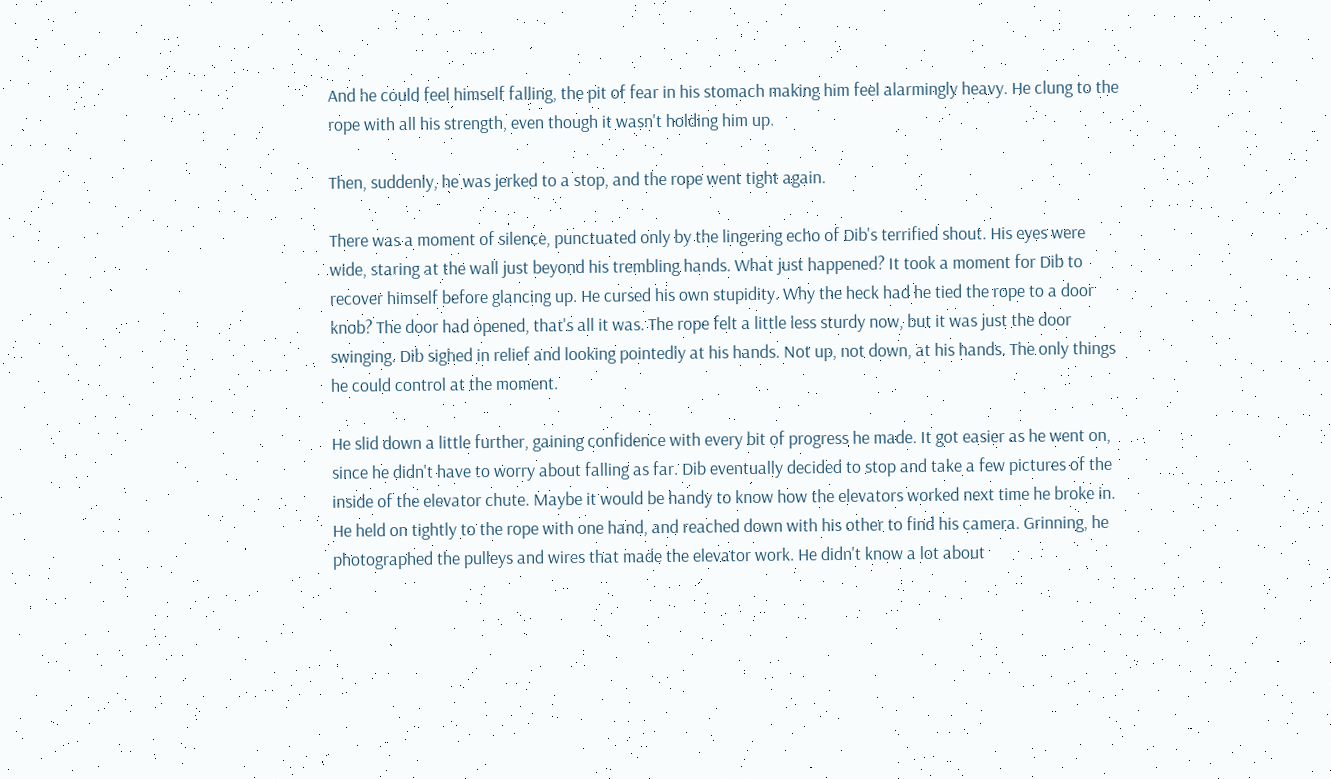And he could feel himself falling, the pit of fear in his stomach making him feel alarmingly heavy. He clung to the rope with all his strength, even though it wasn't holding him up.

Then, suddenly, he was jerked to a stop, and the rope went tight again.

There was a moment of silence, punctuated only by the lingering echo of Dib's terrified shout. His eyes were wide, staring at the wall just beyond his trembling hands. What just happened? It took a moment for Dib to recover himself before glancing up. He cursed his own stupidity. Why the heck had he tied the rope to a door knob? The door had opened, that's all it was. The rope felt a little less sturdy now, but it was just the door swinging. Dib sighed in relief and looking pointedly at his hands. Not up, not down, at his hands. The only things he could control at the moment.

He slid down a little further, gaining confidence with every bit of progress he made. It got easier as he went on, since he didn't have to worry about falling as far. Dib eventually decided to stop and take a few pictures of the inside of the elevator chute. Maybe it would be handy to know how the elevators worked next time he broke in. He held on tightly to the rope with one hand, and reached down with his other to find his camera. Grinning, he photographed the pulleys and wires that made the elevator work. He didn't know a lot about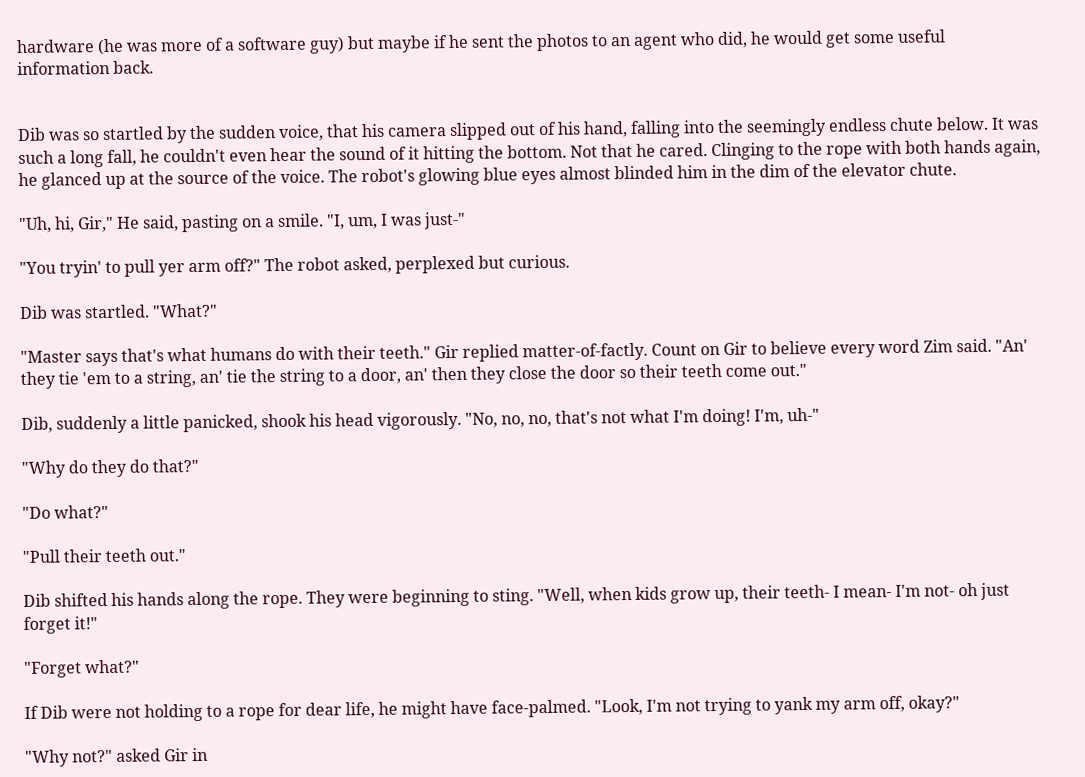hardware (he was more of a software guy) but maybe if he sent the photos to an agent who did, he would get some useful information back.


Dib was so startled by the sudden voice, that his camera slipped out of his hand, falling into the seemingly endless chute below. It was such a long fall, he couldn't even hear the sound of it hitting the bottom. Not that he cared. Clinging to the rope with both hands again, he glanced up at the source of the voice. The robot's glowing blue eyes almost blinded him in the dim of the elevator chute.

"Uh, hi, Gir," He said, pasting on a smile. "I, um, I was just-"

"You tryin' to pull yer arm off?" The robot asked, perplexed but curious.

Dib was startled. "What?"

"Master says that's what humans do with their teeth." Gir replied matter-of-factly. Count on Gir to believe every word Zim said. "An' they tie 'em to a string, an' tie the string to a door, an' then they close the door so their teeth come out."

Dib, suddenly a little panicked, shook his head vigorously. "No, no, no, that's not what I'm doing! I'm, uh-"

"Why do they do that?"

"Do what?"

"Pull their teeth out."

Dib shifted his hands along the rope. They were beginning to sting. "Well, when kids grow up, their teeth- I mean- I'm not- oh just forget it!"

"Forget what?"

If Dib were not holding to a rope for dear life, he might have face-palmed. "Look, I'm not trying to yank my arm off, okay?"

"Why not?" asked Gir in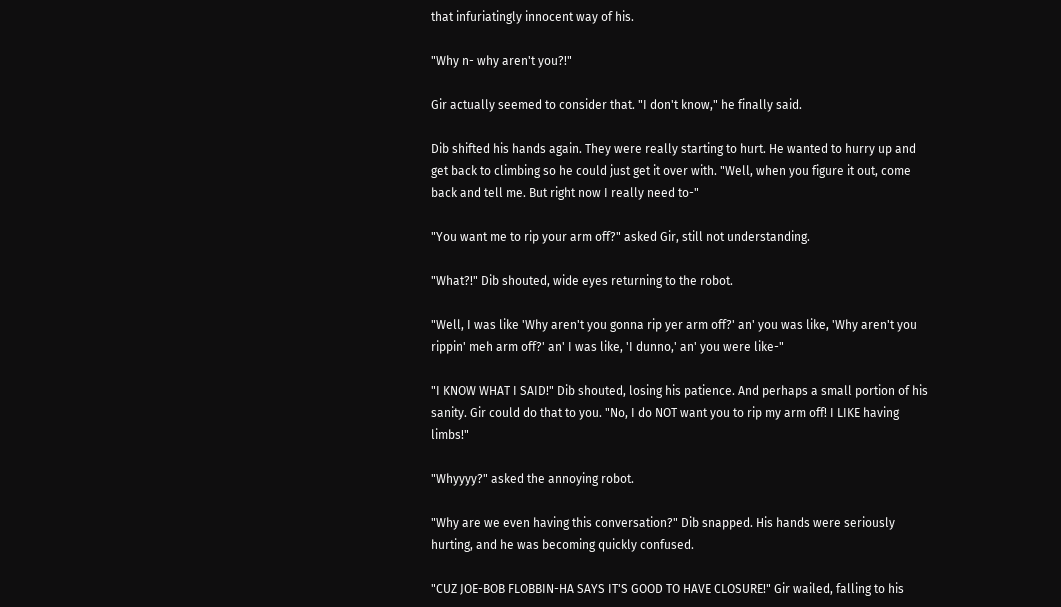that infuriatingly innocent way of his.

"Why n- why aren't you?!"

Gir actually seemed to consider that. "I don't know," he finally said.

Dib shifted his hands again. They were really starting to hurt. He wanted to hurry up and get back to climbing so he could just get it over with. "Well, when you figure it out, come back and tell me. But right now I really need to-"

"You want me to rip your arm off?" asked Gir, still not understanding.

"What?!" Dib shouted, wide eyes returning to the robot.

"Well, I was like 'Why aren't you gonna rip yer arm off?' an' you was like, 'Why aren't you rippin' meh arm off?' an' I was like, 'I dunno,' an' you were like-"

"I KNOW WHAT I SAID!" Dib shouted, losing his patience. And perhaps a small portion of his sanity. Gir could do that to you. "No, I do NOT want you to rip my arm off! I LIKE having limbs!"

"Whyyyy?" asked the annoying robot.

"Why are we even having this conversation?" Dib snapped. His hands were seriously hurting, and he was becoming quickly confused.

"CUZ JOE-BOB FLOBBIN-HA SAYS IT'S GOOD TO HAVE CLOSURE!" Gir wailed, falling to his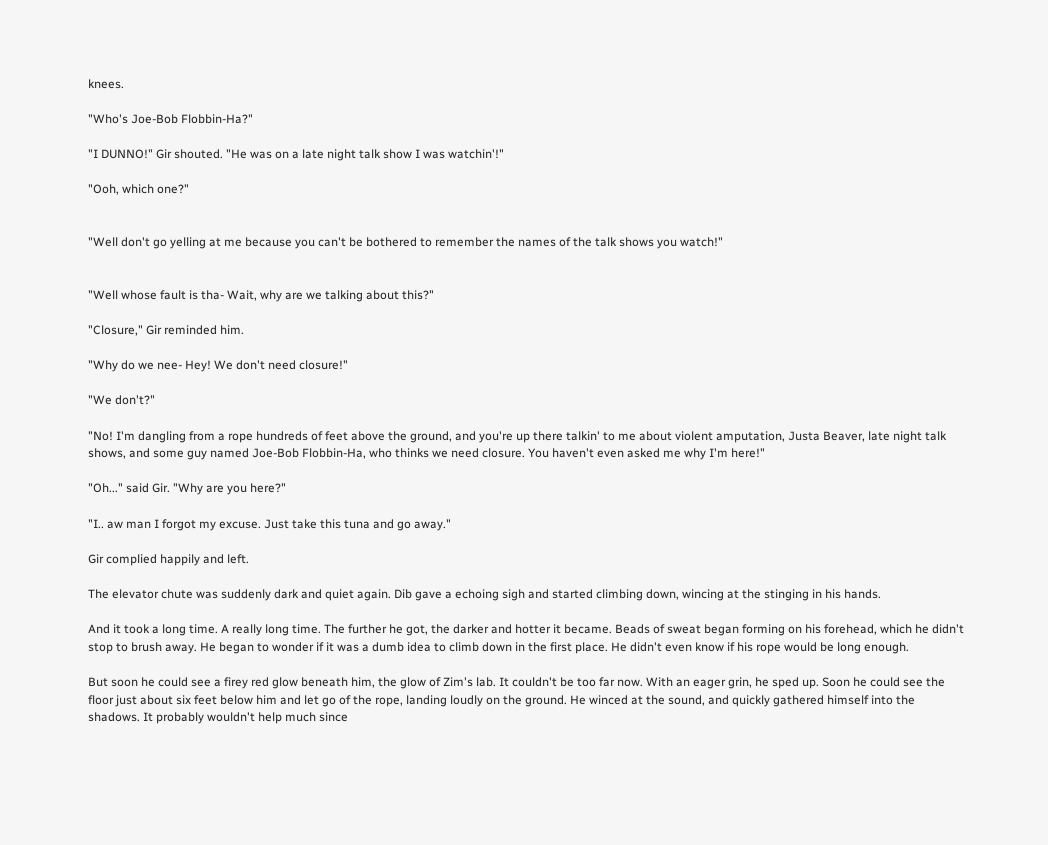knees.

"Who's Joe-Bob Flobbin-Ha?"

"I DUNNO!" Gir shouted. "He was on a late night talk show I was watchin'!"

"Ooh, which one?"


"Well don't go yelling at me because you can't be bothered to remember the names of the talk shows you watch!"


"Well whose fault is tha- Wait, why are we talking about this?"

"Closure," Gir reminded him.

"Why do we nee- Hey! We don't need closure!"

"We don't?"

"No! I'm dangling from a rope hundreds of feet above the ground, and you're up there talkin' to me about violent amputation, Justa Beaver, late night talk shows, and some guy named Joe-Bob Flobbin-Ha, who thinks we need closure. You haven't even asked me why I'm here!"

"Oh..." said Gir. "Why are you here?"

"I.. aw man I forgot my excuse. Just take this tuna and go away."

Gir complied happily and left.

The elevator chute was suddenly dark and quiet again. Dib gave a echoing sigh and started climbing down, wincing at the stinging in his hands.

And it took a long time. A really long time. The further he got, the darker and hotter it became. Beads of sweat began forming on his forehead, which he didn't stop to brush away. He began to wonder if it was a dumb idea to climb down in the first place. He didn't even know if his rope would be long enough.

But soon he could see a firey red glow beneath him, the glow of Zim's lab. It couldn't be too far now. With an eager grin, he sped up. Soon he could see the floor just about six feet below him and let go of the rope, landing loudly on the ground. He winced at the sound, and quickly gathered himself into the shadows. It probably wouldn't help much since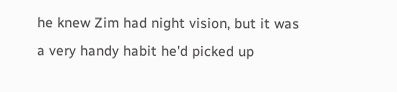he knew Zim had night vision, but it was a very handy habit he'd picked up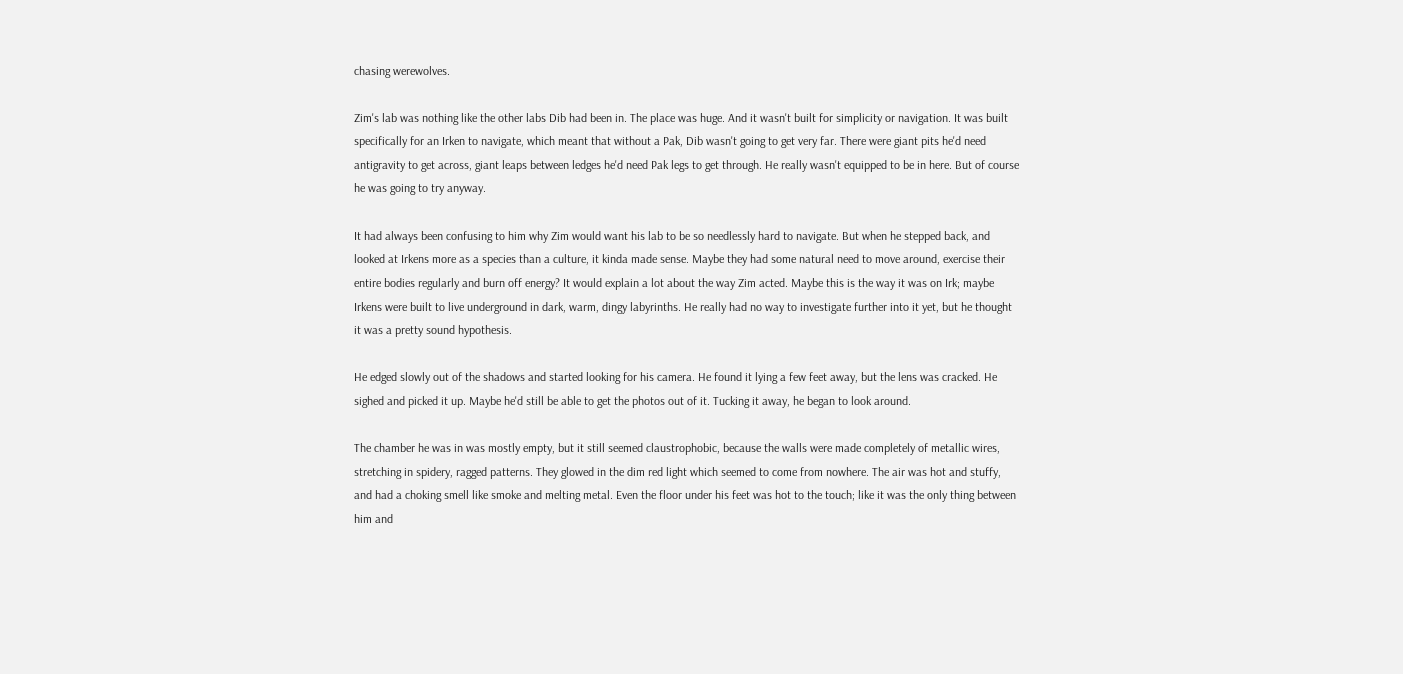chasing werewolves.

Zim's lab was nothing like the other labs Dib had been in. The place was huge. And it wasn't built for simplicity or navigation. It was built specifically for an Irken to navigate, which meant that without a Pak, Dib wasn't going to get very far. There were giant pits he'd need antigravity to get across, giant leaps between ledges he'd need Pak legs to get through. He really wasn't equipped to be in here. But of course he was going to try anyway.

It had always been confusing to him why Zim would want his lab to be so needlessly hard to navigate. But when he stepped back, and looked at Irkens more as a species than a culture, it kinda made sense. Maybe they had some natural need to move around, exercise their entire bodies regularly and burn off energy? It would explain a lot about the way Zim acted. Maybe this is the way it was on Irk; maybe Irkens were built to live underground in dark, warm, dingy labyrinths. He really had no way to investigate further into it yet, but he thought it was a pretty sound hypothesis.

He edged slowly out of the shadows and started looking for his camera. He found it lying a few feet away, but the lens was cracked. He sighed and picked it up. Maybe he'd still be able to get the photos out of it. Tucking it away, he began to look around.

The chamber he was in was mostly empty, but it still seemed claustrophobic, because the walls were made completely of metallic wires, stretching in spidery, ragged patterns. They glowed in the dim red light which seemed to come from nowhere. The air was hot and stuffy, and had a choking smell like smoke and melting metal. Even the floor under his feet was hot to the touch; like it was the only thing between him and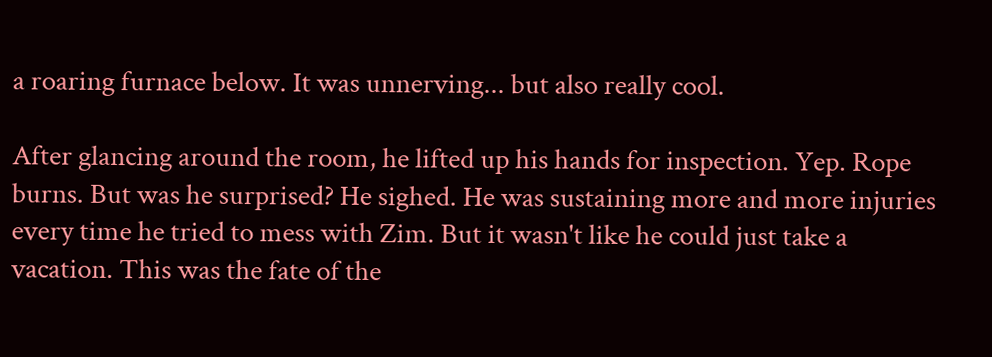a roaring furnace below. It was unnerving... but also really cool.

After glancing around the room, he lifted up his hands for inspection. Yep. Rope burns. But was he surprised? He sighed. He was sustaining more and more injuries every time he tried to mess with Zim. But it wasn't like he could just take a vacation. This was the fate of the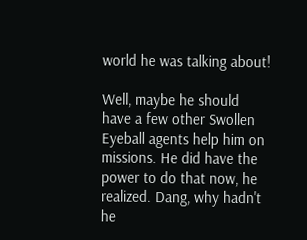world he was talking about!

Well, maybe he should have a few other Swollen Eyeball agents help him on missions. He did have the power to do that now, he realized. Dang, why hadn't he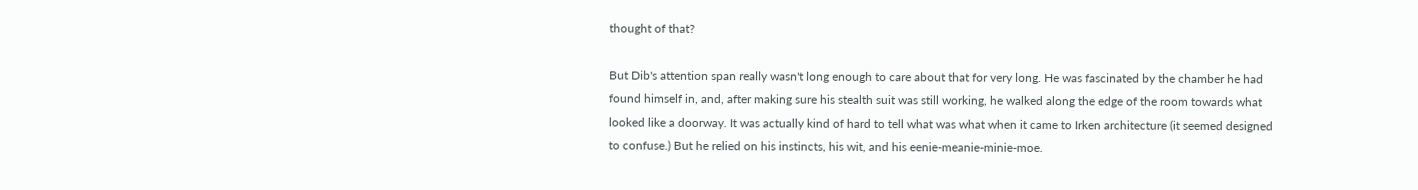thought of that?

But Dib's attention span really wasn't long enough to care about that for very long. He was fascinated by the chamber he had found himself in, and, after making sure his stealth suit was still working, he walked along the edge of the room towards what looked like a doorway. It was actually kind of hard to tell what was what when it came to Irken architecture (it seemed designed to confuse.) But he relied on his instincts, his wit, and his eenie-meanie-minie-moe.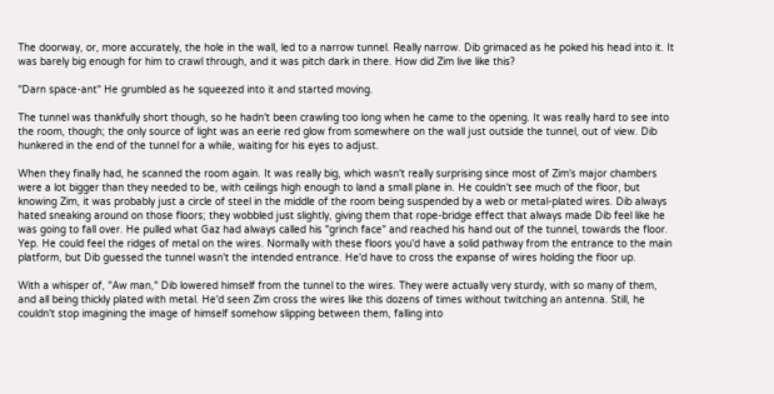The doorway, or, more accurately, the hole in the wall, led to a narrow tunnel. Really narrow. Dib grimaced as he poked his head into it. It was barely big enough for him to crawl through, and it was pitch dark in there. How did Zim live like this?

"Darn space-ant" He grumbled as he squeezed into it and started moving.

The tunnel was thankfully short though, so he hadn't been crawling too long when he came to the opening. It was really hard to see into the room, though; the only source of light was an eerie red glow from somewhere on the wall just outside the tunnel, out of view. Dib hunkered in the end of the tunnel for a while, waiting for his eyes to adjust.

When they finally had, he scanned the room again. It was really big, which wasn't really surprising since most of Zim's major chambers were a lot bigger than they needed to be, with ceilings high enough to land a small plane in. He couldn't see much of the floor, but knowing Zim, it was probably just a circle of steel in the middle of the room being suspended by a web or metal-plated wires. Dib always hated sneaking around on those floors; they wobbled just slightly, giving them that rope-bridge effect that always made Dib feel like he was going to fall over. He pulled what Gaz had always called his "grinch face" and reached his hand out of the tunnel, towards the floor. Yep. He could feel the ridges of metal on the wires. Normally with these floors you'd have a solid pathway from the entrance to the main platform, but Dib guessed the tunnel wasn't the intended entrance. He'd have to cross the expanse of wires holding the floor up.

With a whisper of, "Aw man," Dib lowered himself from the tunnel to the wires. They were actually very sturdy, with so many of them, and all being thickly plated with metal. He'd seen Zim cross the wires like this dozens of times without twitching an antenna. Still, he couldn't stop imagining the image of himself somehow slipping between them, falling into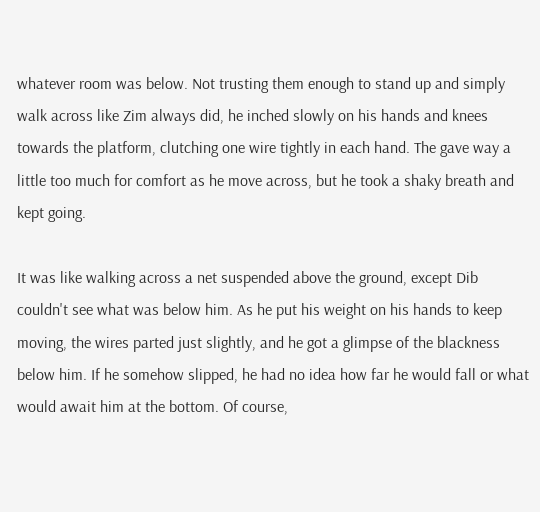whatever room was below. Not trusting them enough to stand up and simply walk across like Zim always did, he inched slowly on his hands and knees towards the platform, clutching one wire tightly in each hand. The gave way a little too much for comfort as he move across, but he took a shaky breath and kept going.

It was like walking across a net suspended above the ground, except Dib couldn't see what was below him. As he put his weight on his hands to keep moving, the wires parted just slightly, and he got a glimpse of the blackness below him. If he somehow slipped, he had no idea how far he would fall or what would await him at the bottom. Of course,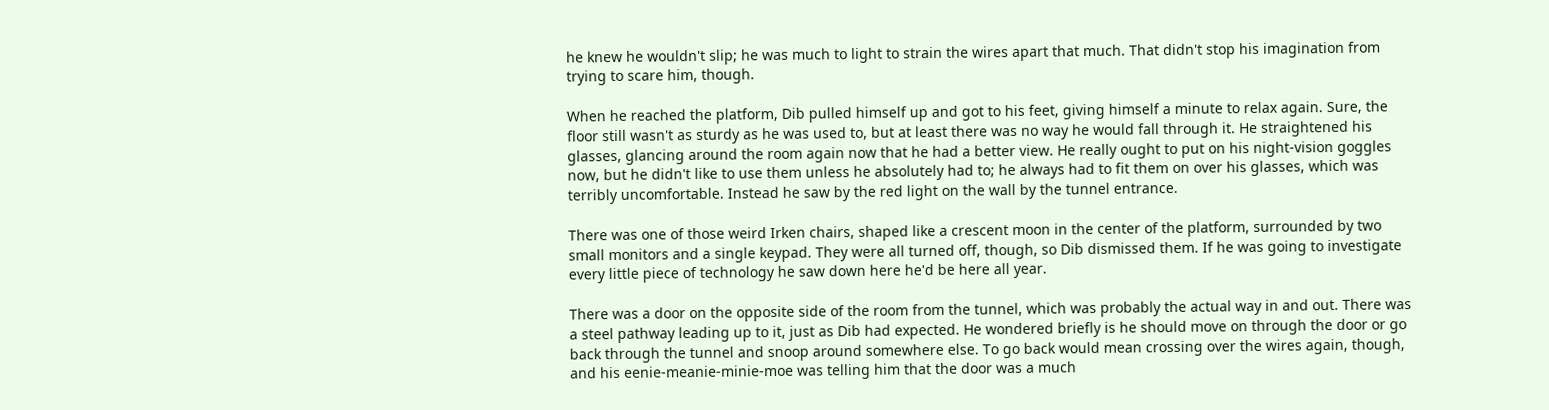he knew he wouldn't slip; he was much to light to strain the wires apart that much. That didn't stop his imagination from trying to scare him, though.

When he reached the platform, Dib pulled himself up and got to his feet, giving himself a minute to relax again. Sure, the floor still wasn't as sturdy as he was used to, but at least there was no way he would fall through it. He straightened his glasses, glancing around the room again now that he had a better view. He really ought to put on his night-vision goggles now, but he didn't like to use them unless he absolutely had to; he always had to fit them on over his glasses, which was terribly uncomfortable. Instead he saw by the red light on the wall by the tunnel entrance.

There was one of those weird Irken chairs, shaped like a crescent moon in the center of the platform, surrounded by two small monitors and a single keypad. They were all turned off, though, so Dib dismissed them. If he was going to investigate every little piece of technology he saw down here he'd be here all year.

There was a door on the opposite side of the room from the tunnel, which was probably the actual way in and out. There was a steel pathway leading up to it, just as Dib had expected. He wondered briefly is he should move on through the door or go back through the tunnel and snoop around somewhere else. To go back would mean crossing over the wires again, though, and his eenie-meanie-minie-moe was telling him that the door was a much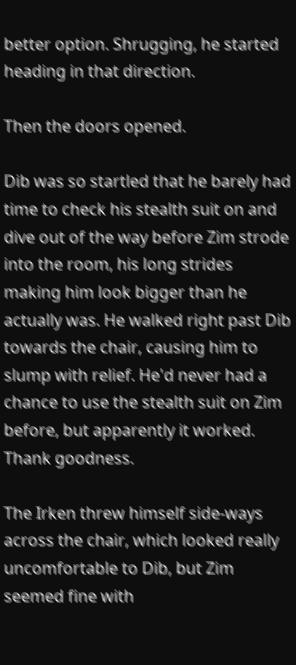better option. Shrugging, he started heading in that direction.

Then the doors opened.

Dib was so startled that he barely had time to check his stealth suit on and dive out of the way before Zim strode into the room, his long strides making him look bigger than he actually was. He walked right past Dib towards the chair, causing him to slump with relief. He'd never had a chance to use the stealth suit on Zim before, but apparently it worked. Thank goodness.

The Irken threw himself side-ways across the chair, which looked really uncomfortable to Dib, but Zim seemed fine with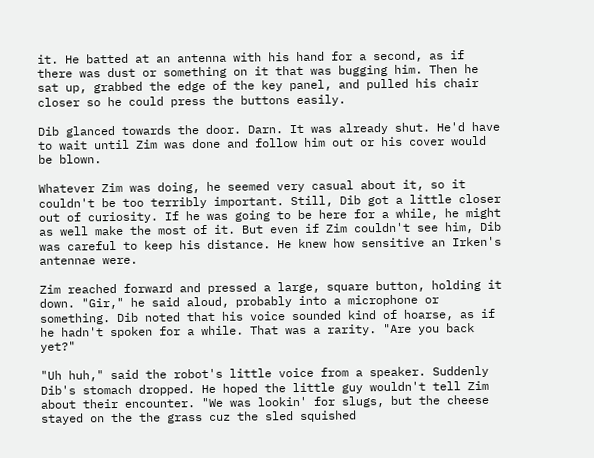it. He batted at an antenna with his hand for a second, as if there was dust or something on it that was bugging him. Then he sat up, grabbed the edge of the key panel, and pulled his chair closer so he could press the buttons easily.

Dib glanced towards the door. Darn. It was already shut. He'd have to wait until Zim was done and follow him out or his cover would be blown.

Whatever Zim was doing, he seemed very casual about it, so it couldn't be too terribly important. Still, Dib got a little closer out of curiosity. If he was going to be here for a while, he might as well make the most of it. But even if Zim couldn't see him, Dib was careful to keep his distance. He knew how sensitive an Irken's antennae were.

Zim reached forward and pressed a large, square button, holding it down. "Gir," he said aloud, probably into a microphone or something. Dib noted that his voice sounded kind of hoarse, as if he hadn't spoken for a while. That was a rarity. "Are you back yet?"

"Uh huh," said the robot's little voice from a speaker. Suddenly Dib's stomach dropped. He hoped the little guy wouldn't tell Zim about their encounter. "We was lookin' for slugs, but the cheese stayed on the the grass cuz the sled squished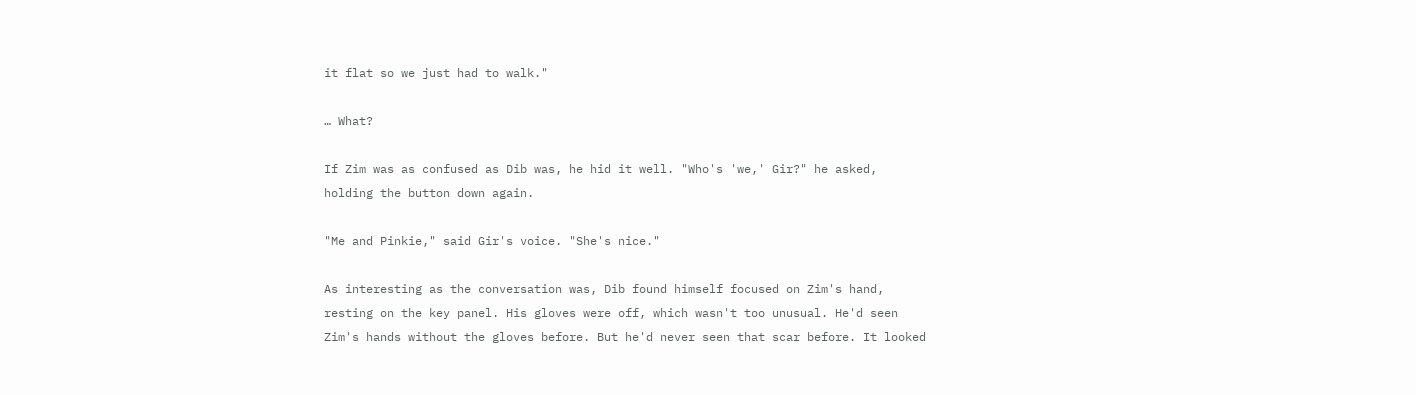it flat so we just had to walk."

… What?

If Zim was as confused as Dib was, he hid it well. "Who's 'we,' Gir?" he asked, holding the button down again.

"Me and Pinkie," said Gir's voice. "She's nice."

As interesting as the conversation was, Dib found himself focused on Zim's hand, resting on the key panel. His gloves were off, which wasn't too unusual. He'd seen Zim's hands without the gloves before. But he'd never seen that scar before. It looked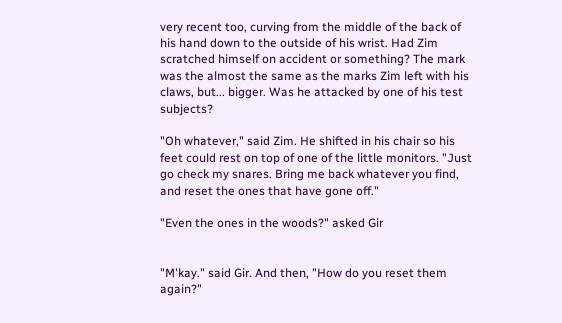very recent too, curving from the middle of the back of his hand down to the outside of his wrist. Had Zim scratched himself on accident or something? The mark was the almost the same as the marks Zim left with his claws, but... bigger. Was he attacked by one of his test subjects?

"Oh whatever," said Zim. He shifted in his chair so his feet could rest on top of one of the little monitors. "Just go check my snares. Bring me back whatever you find, and reset the ones that have gone off."

"Even the ones in the woods?" asked Gir


"M'kay." said Gir. And then, "How do you reset them again?"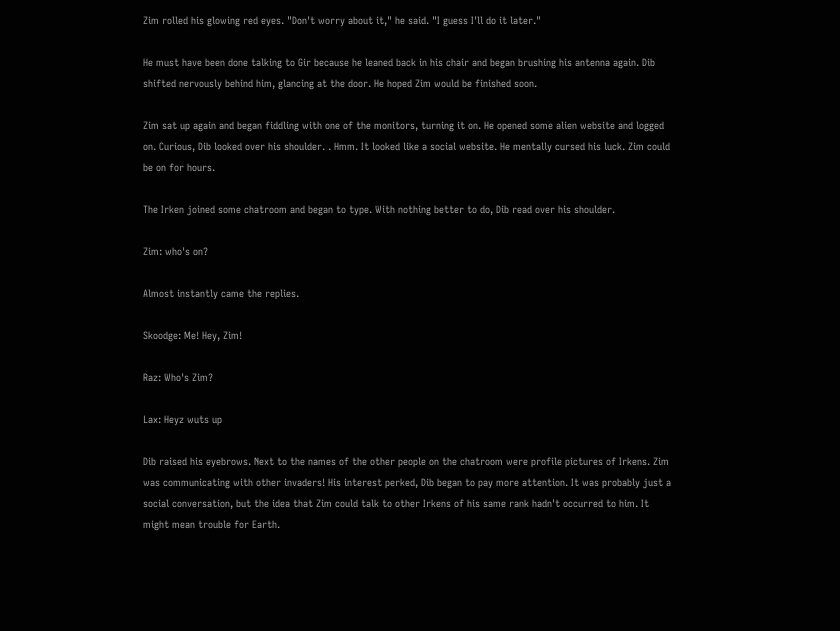Zim rolled his glowing red eyes. "Don't worry about it," he said. "I guess I'll do it later."

He must have been done talking to Gir because he leaned back in his chair and began brushing his antenna again. Dib shifted nervously behind him, glancing at the door. He hoped Zim would be finished soon.

Zim sat up again and began fiddling with one of the monitors, turning it on. He opened some alien website and logged on. Curious, Dib looked over his shoulder. . Hmm. It looked like a social website. He mentally cursed his luck. Zim could be on for hours.

The Irken joined some chatroom and began to type. With nothing better to do, Dib read over his shoulder.

Zim: who's on?

Almost instantly came the replies.

Skoodge: Me! Hey, Zim!

Raz: Who's Zim?

Lax: Heyz wuts up

Dib raised his eyebrows. Next to the names of the other people on the chatroom were profile pictures of Irkens. Zim was communicating with other invaders! His interest perked, Dib began to pay more attention. It was probably just a social conversation, but the idea that Zim could talk to other Irkens of his same rank hadn't occurred to him. It might mean trouble for Earth.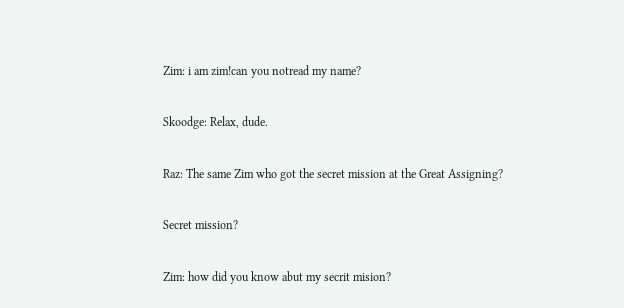Zim: i am zim!can you notread my name?

Skoodge: Relax, dude.

Raz: The same Zim who got the secret mission at the Great Assigning?

Secret mission?

Zim: how did you know abut my secrit mision?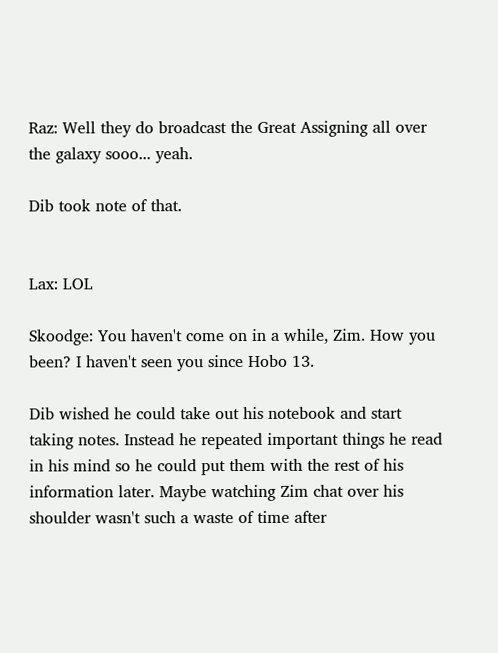Raz: Well they do broadcast the Great Assigning all over the galaxy sooo... yeah.

Dib took note of that.


Lax: LOL

Skoodge: You haven't come on in a while, Zim. How you been? I haven't seen you since Hobo 13.

Dib wished he could take out his notebook and start taking notes. Instead he repeated important things he read in his mind so he could put them with the rest of his information later. Maybe watching Zim chat over his shoulder wasn't such a waste of time after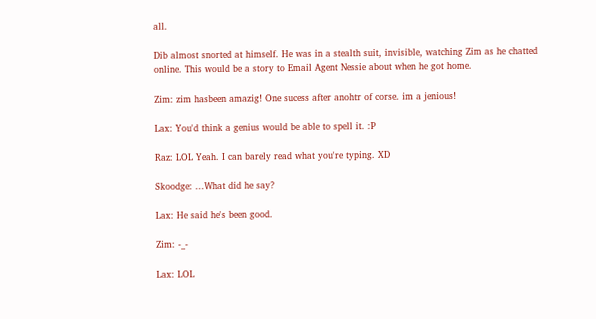all.

Dib almost snorted at himself. He was in a stealth suit, invisible, watching Zim as he chatted online. This would be a story to Email Agent Nessie about when he got home.

Zim: zim hasbeen amazig! One sucess after anohtr of corse. im a jenious!

Lax: You'd think a genius would be able to spell it. :P

Raz: LOL Yeah. I can barely read what you're typing. XD

Skoodge: ...What did he say?

Lax: He said he's been good.

Zim: -_-

Lax: LOL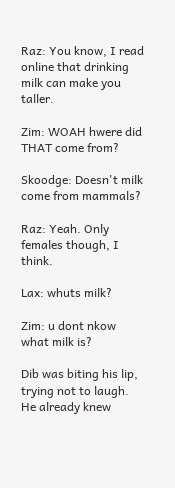Raz: You know, I read online that drinking milk can make you taller.

Zim: WOAH hwere did THAT come from?

Skoodge: Doesn't milk come from mammals?

Raz: Yeah. Only females though, I think.

Lax: whuts milk?

Zim: u dont nkow what milk is?

Dib was biting his lip, trying not to laugh. He already knew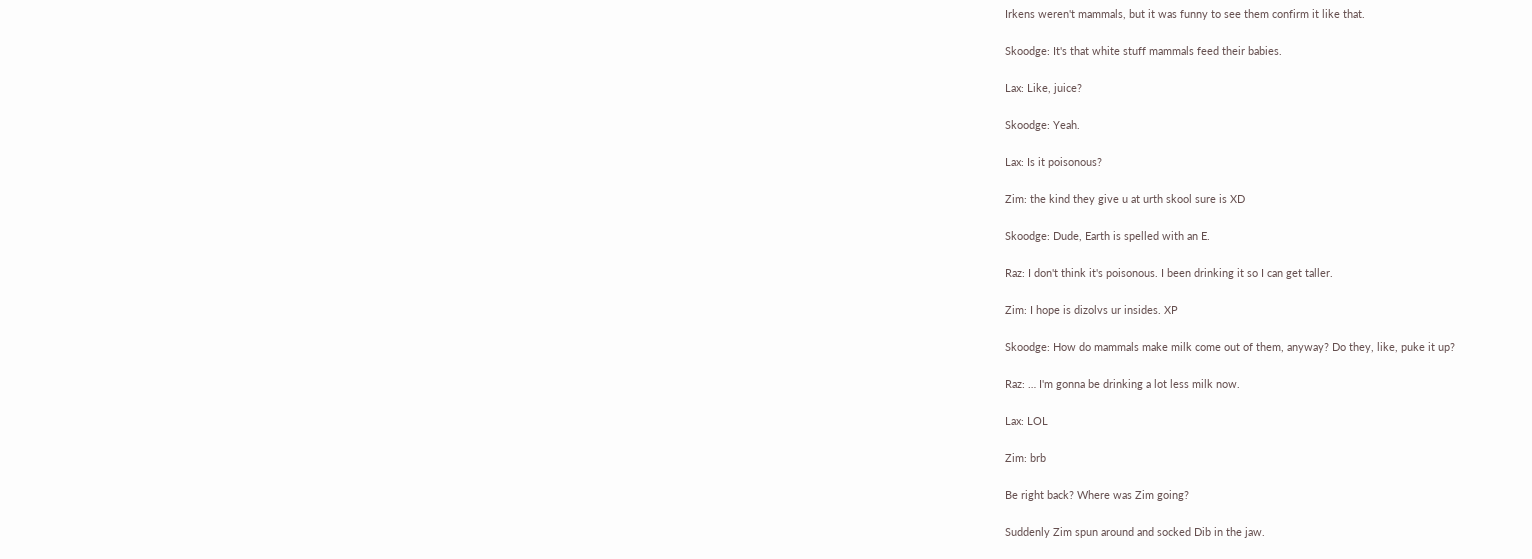Irkens weren't mammals, but it was funny to see them confirm it like that.

Skoodge: It's that white stuff mammals feed their babies.

Lax: Like, juice?

Skoodge: Yeah.

Lax: Is it poisonous?

Zim: the kind they give u at urth skool sure is XD

Skoodge: Dude, Earth is spelled with an E.

Raz: I don't think it's poisonous. I been drinking it so I can get taller.

Zim: I hope is dizolvs ur insides. XP

Skoodge: How do mammals make milk come out of them, anyway? Do they, like, puke it up?

Raz: … I'm gonna be drinking a lot less milk now.

Lax: LOL

Zim: brb

Be right back? Where was Zim going?

Suddenly Zim spun around and socked Dib in the jaw.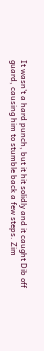It wasn't a hard punch, but it hit solidly and it caught Dib off guard, causing him to stumble back a few steps. Zim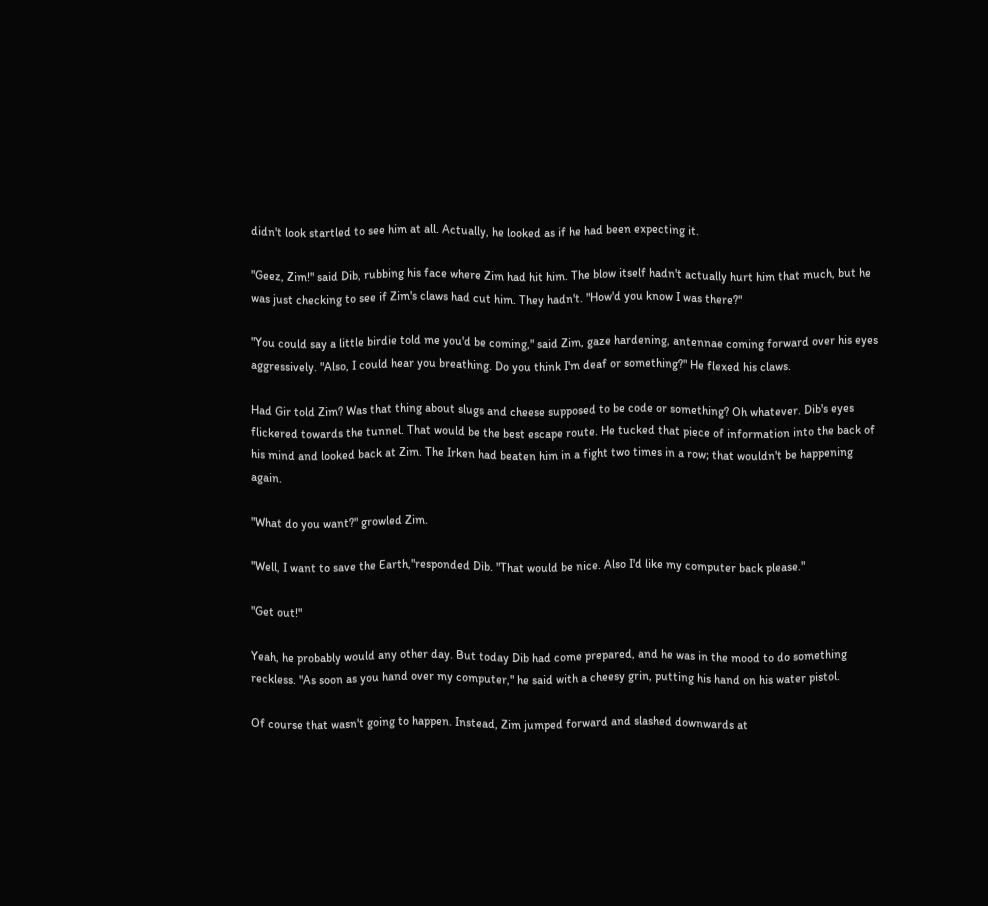didn't look startled to see him at all. Actually, he looked as if he had been expecting it.

"Geez, Zim!" said Dib, rubbing his face where Zim had hit him. The blow itself hadn't actually hurt him that much, but he was just checking to see if Zim's claws had cut him. They hadn't. "How'd you know I was there?"

"You could say a little birdie told me you'd be coming," said Zim, gaze hardening, antennae coming forward over his eyes aggressively. "Also, I could hear you breathing. Do you think I'm deaf or something?" He flexed his claws.

Had Gir told Zim? Was that thing about slugs and cheese supposed to be code or something? Oh whatever. Dib's eyes flickered towards the tunnel. That would be the best escape route. He tucked that piece of information into the back of his mind and looked back at Zim. The Irken had beaten him in a fight two times in a row; that wouldn't be happening again.

"What do you want?" growled Zim.

"Well, I want to save the Earth,"responded Dib. "That would be nice. Also I'd like my computer back please."

"Get out!"

Yeah, he probably would any other day. But today Dib had come prepared, and he was in the mood to do something reckless. "As soon as you hand over my computer," he said with a cheesy grin, putting his hand on his water pistol.

Of course that wasn't going to happen. Instead, Zim jumped forward and slashed downwards at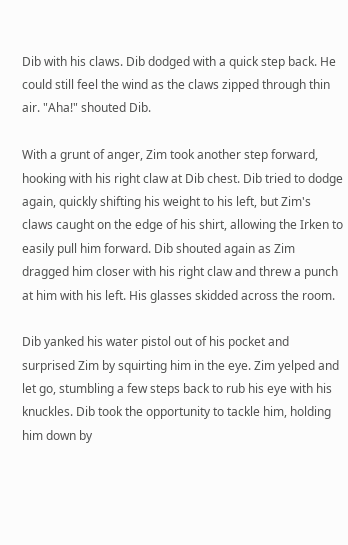Dib with his claws. Dib dodged with a quick step back. He could still feel the wind as the claws zipped through thin air. "Aha!" shouted Dib.

With a grunt of anger, Zim took another step forward, hooking with his right claw at Dib chest. Dib tried to dodge again, quickly shifting his weight to his left, but Zim's claws caught on the edge of his shirt, allowing the Irken to easily pull him forward. Dib shouted again as Zim dragged him closer with his right claw and threw a punch at him with his left. His glasses skidded across the room.

Dib yanked his water pistol out of his pocket and surprised Zim by squirting him in the eye. Zim yelped and let go, stumbling a few steps back to rub his eye with his knuckles. Dib took the opportunity to tackle him, holding him down by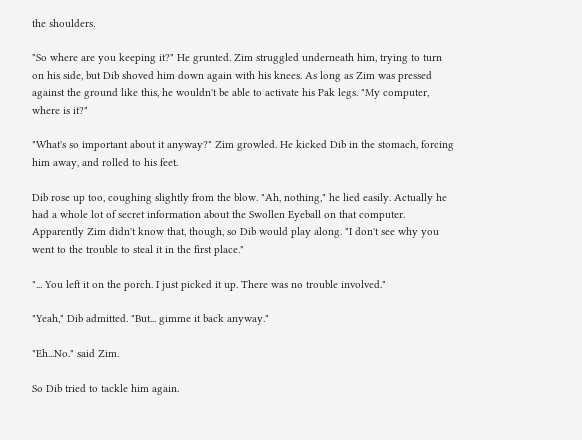the shoulders.

"So where are you keeping it?" He grunted. Zim struggled underneath him, trying to turn on his side, but Dib shoved him down again with his knees. As long as Zim was pressed against the ground like this, he wouldn't be able to activate his Pak legs. "My computer, where is it?"

"What's so important about it anyway?" Zim growled. He kicked Dib in the stomach, forcing him away, and rolled to his feet.

Dib rose up too, coughing slightly from the blow. "Ah, nothing," he lied easily. Actually he had a whole lot of secret information about the Swollen Eyeball on that computer. Apparently Zim didn't know that, though, so Dib would play along. "I don't see why you went to the trouble to steal it in the first place."

"... You left it on the porch. I just picked it up. There was no trouble involved."

"Yeah," Dib admitted. "But... gimme it back anyway."

"Eh...No." said Zim.

So Dib tried to tackle him again.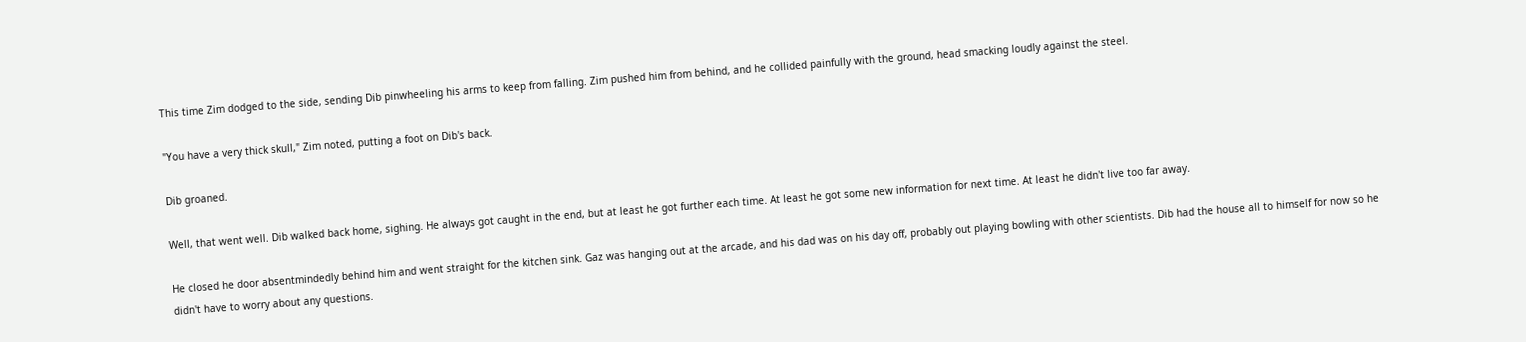This time Zim dodged to the side, sending Dib pinwheeling his arms to keep from falling. Zim pushed him from behind, and he collided painfully with the ground, head smacking loudly against the steel.

"You have a very thick skull," Zim noted, putting a foot on Dib's back.

Dib groaned.

Well, that went well. Dib walked back home, sighing. He always got caught in the end, but at least he got further each time. At least he got some new information for next time. At least he didn't live too far away.

He closed he door absentmindedly behind him and went straight for the kitchen sink. Gaz was hanging out at the arcade, and his dad was on his day off, probably out playing bowling with other scientists. Dib had the house all to himself for now so he didn't have to worry about any questions.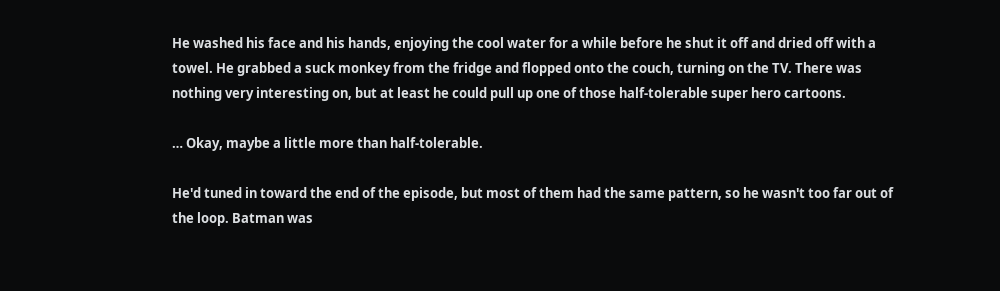He washed his face and his hands, enjoying the cool water for a while before he shut it off and dried off with a towel. He grabbed a suck monkey from the fridge and flopped onto the couch, turning on the TV. There was nothing very interesting on, but at least he could pull up one of those half-tolerable super hero cartoons.

… Okay, maybe a little more than half-tolerable.

He'd tuned in toward the end of the episode, but most of them had the same pattern, so he wasn't too far out of the loop. Batman was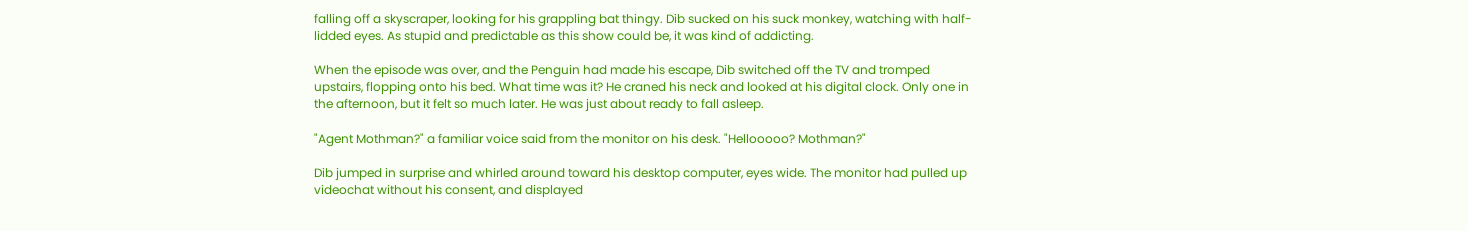falling off a skyscraper, looking for his grappling bat thingy. Dib sucked on his suck monkey, watching with half-lidded eyes. As stupid and predictable as this show could be, it was kind of addicting.

When the episode was over, and the Penguin had made his escape, Dib switched off the TV and tromped upstairs, flopping onto his bed. What time was it? He craned his neck and looked at his digital clock. Only one in the afternoon, but it felt so much later. He was just about ready to fall asleep.

"Agent Mothman?" a familiar voice said from the monitor on his desk. "Hellooooo? Mothman?"

Dib jumped in surprise and whirled around toward his desktop computer, eyes wide. The monitor had pulled up videochat without his consent, and displayed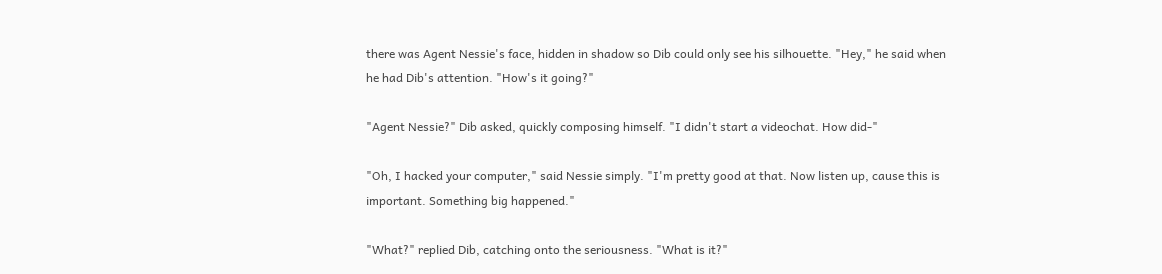there was Agent Nessie's face, hidden in shadow so Dib could only see his silhouette. "Hey," he said when he had Dib's attention. "How's it going?"

"Agent Nessie?" Dib asked, quickly composing himself. "I didn't start a videochat. How did-"

"Oh, I hacked your computer," said Nessie simply. "I'm pretty good at that. Now listen up, cause this is important. Something big happened."

"What?" replied Dib, catching onto the seriousness. "What is it?"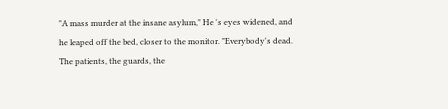"A mass murder at the insane asylum," He 's eyes widened, and he leaped off the bed, closer to the monitor. "Everybody's dead. The patients, the guards, the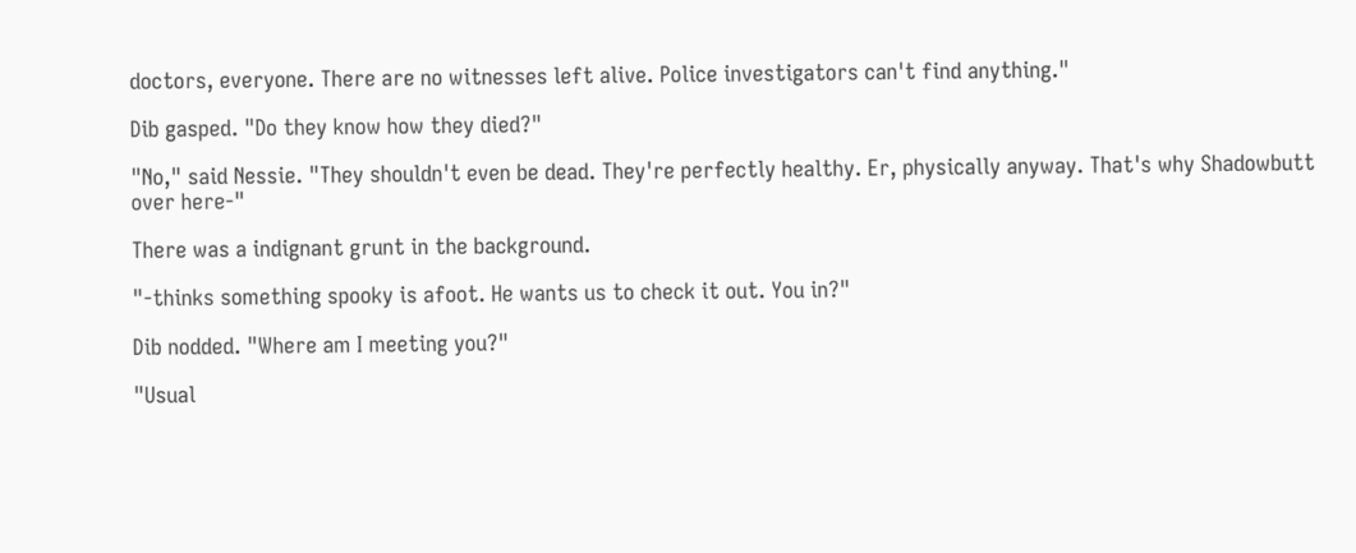doctors, everyone. There are no witnesses left alive. Police investigators can't find anything."

Dib gasped. "Do they know how they died?"

"No," said Nessie. "They shouldn't even be dead. They're perfectly healthy. Er, physically anyway. That's why Shadowbutt over here-"

There was a indignant grunt in the background.

"-thinks something spooky is afoot. He wants us to check it out. You in?"

Dib nodded. "Where am I meeting you?"

"Usual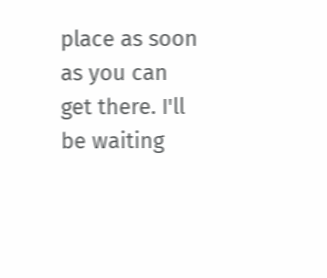place as soon as you can get there. I'll be waiting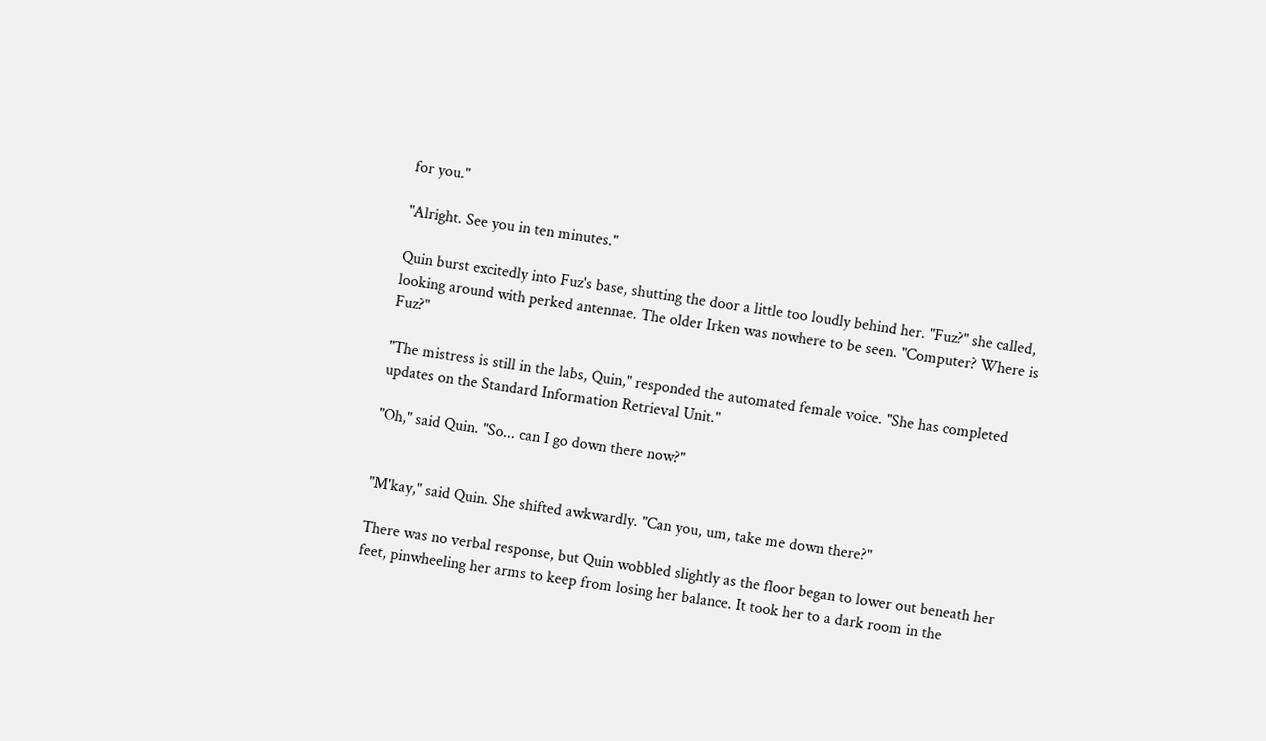for you."

"Alright. See you in ten minutes."

Quin burst excitedly into Fuz's base, shutting the door a little too loudly behind her. "Fuz?" she called, looking around with perked antennae. The older Irken was nowhere to be seen. "Computer? Where is Fuz?"

"The mistress is still in the labs, Quin," responded the automated female voice. "She has completed updates on the Standard Information Retrieval Unit."

"Oh," said Quin. "So... can I go down there now?"


"M'kay," said Quin. She shifted awkwardly. "Can you, um, take me down there?"

There was no verbal response, but Quin wobbled slightly as the floor began to lower out beneath her feet, pinwheeling her arms to keep from losing her balance. It took her to a dark room in the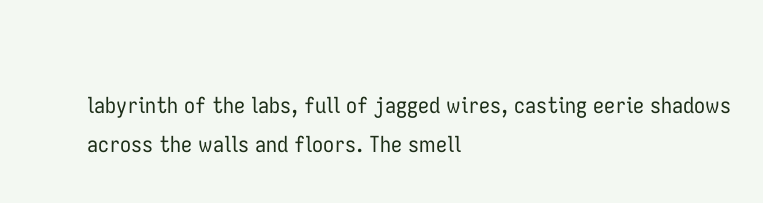labyrinth of the labs, full of jagged wires, casting eerie shadows across the walls and floors. The smell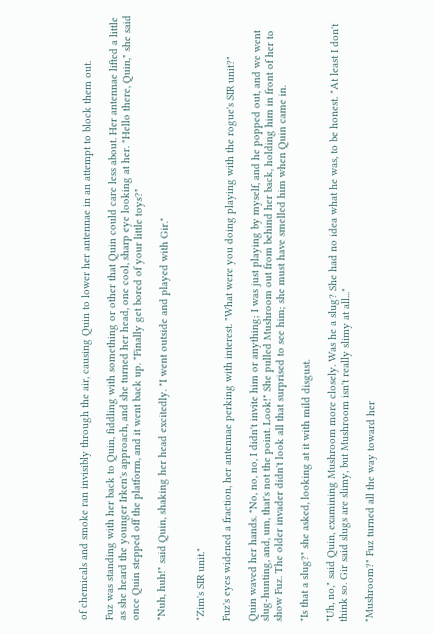of chemicals and smoke ran invisibly through the air, causing Quin to lower her antennae in an attempt to block them out.

Fuz was standing with her back to Quin, fiddling with something or other that Quin could care less about. Her antennae lifted a little as she heard the younger Irken's approach, and she turned her head, one cool, sharp eye looking at her. "Hello there, Quin," she said once Quin stepped off the platform, and it went back up. "Finally get bored of your little toys?"

"Nuh, huh!" said Quin, shaking her head excitedly. "I went outside and played with Gir."


"Zim's SIR unit."

Fuz's eyes widened a fraction, her antennae perking with interest. "What were you doing playing with the rogue's SIR unit?"

Quin waved her hands. "No, no, no, I didn't invite him or anything; I was just playing by myself, and he popped out, and we went slug-hunting, and, um, that's not the point. Look!" She pulled Mushroom out from behind her back, holding him in front of her to show Fuz. The older invader didn't look all that surprised to see him; she must have smelled him when Quin came in.

"Is that a slug?" she asked, looking at it with mild disgust.

"Uh, no," said Quin, examining Mushroom more closely. Was he a slug? She had no idea what he was, to be honest. "At least I don't think so. Gir said slugs are slimy, but Mushroom isn't really slimy at all..."

"Mushroom?" Fuz turned all the way toward her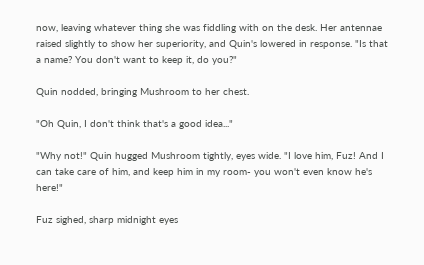now, leaving whatever thing she was fiddling with on the desk. Her antennae raised slightly to show her superiority, and Quin's lowered in response. "Is that a name? You don't want to keep it, do you?"

Quin nodded, bringing Mushroom to her chest.

"Oh Quin, I don't think that's a good idea..."

"Why not!" Quin hugged Mushroom tightly, eyes wide. "I love him, Fuz! And I can take care of him, and keep him in my room- you won't even know he's here!"

Fuz sighed, sharp midnight eyes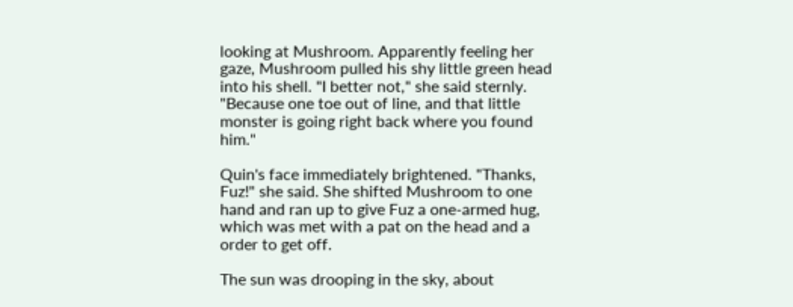looking at Mushroom. Apparently feeling her gaze, Mushroom pulled his shy little green head into his shell. "I better not," she said sternly. "Because one toe out of line, and that little monster is going right back where you found him."

Quin's face immediately brightened. "Thanks, Fuz!" she said. She shifted Mushroom to one hand and ran up to give Fuz a one-armed hug, which was met with a pat on the head and a order to get off.

The sun was drooping in the sky, about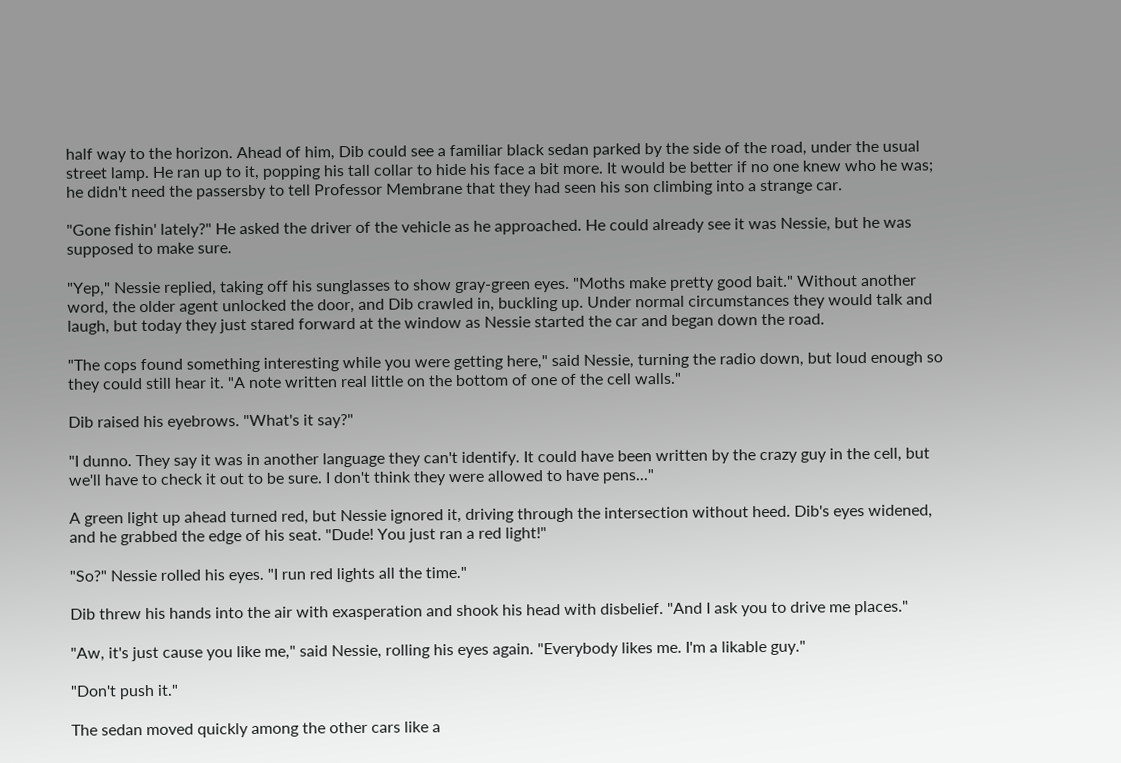half way to the horizon. Ahead of him, Dib could see a familiar black sedan parked by the side of the road, under the usual street lamp. He ran up to it, popping his tall collar to hide his face a bit more. It would be better if no one knew who he was; he didn't need the passersby to tell Professor Membrane that they had seen his son climbing into a strange car.

"Gone fishin' lately?" He asked the driver of the vehicle as he approached. He could already see it was Nessie, but he was supposed to make sure.

"Yep," Nessie replied, taking off his sunglasses to show gray-green eyes. "Moths make pretty good bait." Without another word, the older agent unlocked the door, and Dib crawled in, buckling up. Under normal circumstances they would talk and laugh, but today they just stared forward at the window as Nessie started the car and began down the road.

"The cops found something interesting while you were getting here," said Nessie, turning the radio down, but loud enough so they could still hear it. "A note written real little on the bottom of one of the cell walls."

Dib raised his eyebrows. "What's it say?"

"I dunno. They say it was in another language they can't identify. It could have been written by the crazy guy in the cell, but we'll have to check it out to be sure. I don't think they were allowed to have pens..."

A green light up ahead turned red, but Nessie ignored it, driving through the intersection without heed. Dib's eyes widened, and he grabbed the edge of his seat. "Dude! You just ran a red light!"

"So?" Nessie rolled his eyes. "I run red lights all the time."

Dib threw his hands into the air with exasperation and shook his head with disbelief. "And I ask you to drive me places."

"Aw, it's just cause you like me," said Nessie, rolling his eyes again. "Everybody likes me. I'm a likable guy."

"Don't push it."

The sedan moved quickly among the other cars like a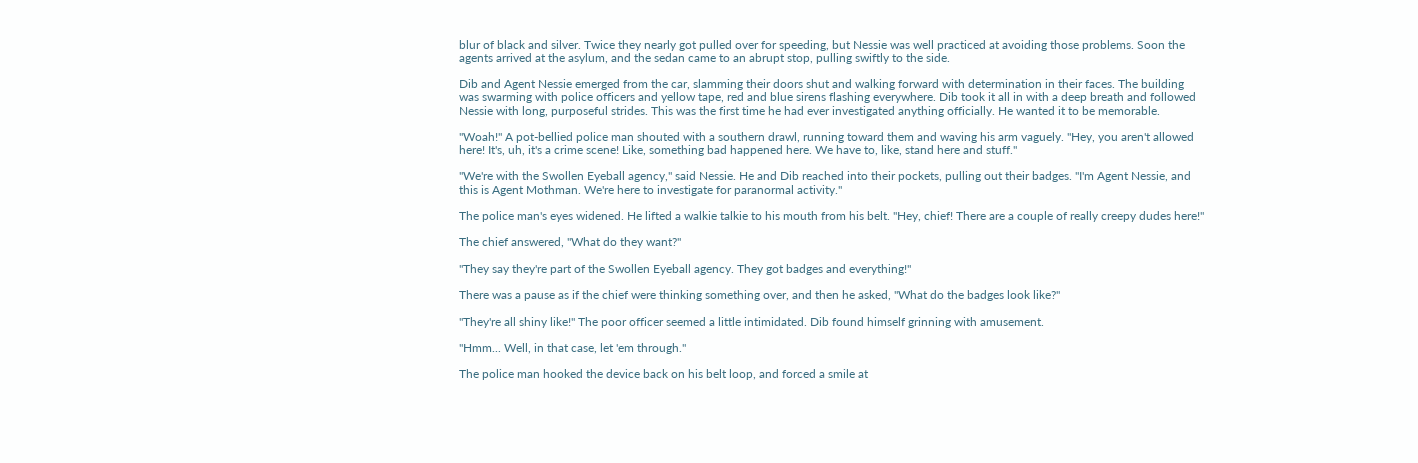blur of black and silver. Twice they nearly got pulled over for speeding, but Nessie was well practiced at avoiding those problems. Soon the agents arrived at the asylum, and the sedan came to an abrupt stop, pulling swiftly to the side.

Dib and Agent Nessie emerged from the car, slamming their doors shut and walking forward with determination in their faces. The building was swarming with police officers and yellow tape, red and blue sirens flashing everywhere. Dib took it all in with a deep breath and followed Nessie with long, purposeful strides. This was the first time he had ever investigated anything officially. He wanted it to be memorable.

"Woah!" A pot-bellied police man shouted with a southern drawl, running toward them and waving his arm vaguely. "Hey, you aren't allowed here! It's, uh, it's a crime scene! Like, something bad happened here. We have to, like, stand here and stuff."

"We're with the Swollen Eyeball agency," said Nessie. He and Dib reached into their pockets, pulling out their badges. "I'm Agent Nessie, and this is Agent Mothman. We're here to investigate for paranormal activity."

The police man's eyes widened. He lifted a walkie talkie to his mouth from his belt. "Hey, chief! There are a couple of really creepy dudes here!"

The chief answered, "What do they want?"

"They say they're part of the Swollen Eyeball agency. They got badges and everything!"

There was a pause as if the chief were thinking something over, and then he asked, "What do the badges look like?"

"They're all shiny like!" The poor officer seemed a little intimidated. Dib found himself grinning with amusement.

"Hmm... Well, in that case, let 'em through."

The police man hooked the device back on his belt loop, and forced a smile at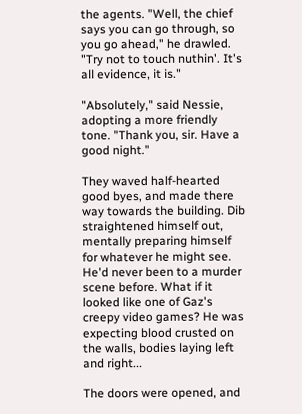the agents. "Well, the chief says you can go through, so you go ahead," he drawled. "Try not to touch nuthin'. It's all evidence, it is."

"Absolutely," said Nessie, adopting a more friendly tone. "Thank you, sir. Have a good night."

They waved half-hearted good byes, and made there way towards the building. Dib straightened himself out, mentally preparing himself for whatever he might see. He'd never been to a murder scene before. What if it looked like one of Gaz's creepy video games? He was expecting blood crusted on the walls, bodies laying left and right...

The doors were opened, and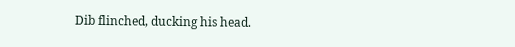Dib flinched, ducking his head.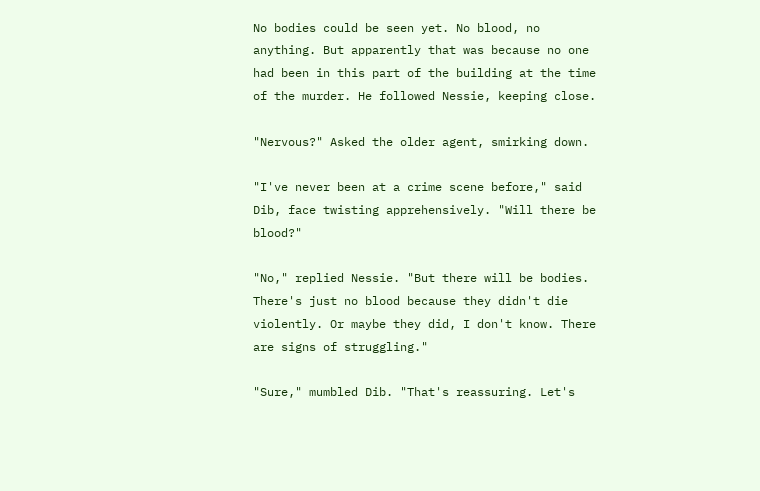No bodies could be seen yet. No blood, no anything. But apparently that was because no one had been in this part of the building at the time of the murder. He followed Nessie, keeping close.

"Nervous?" Asked the older agent, smirking down.

"I've never been at a crime scene before," said Dib, face twisting apprehensively. "Will there be blood?"

"No," replied Nessie. "But there will be bodies. There's just no blood because they didn't die violently. Or maybe they did, I don't know. There are signs of struggling."

"Sure," mumbled Dib. "That's reassuring. Let's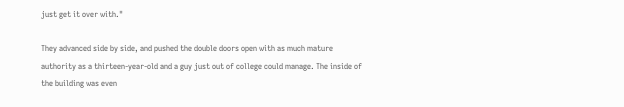just get it over with."

They advanced side by side, and pushed the double doors open with as much mature authority as a thirteen-year-old and a guy just out of college could manage. The inside of the building was even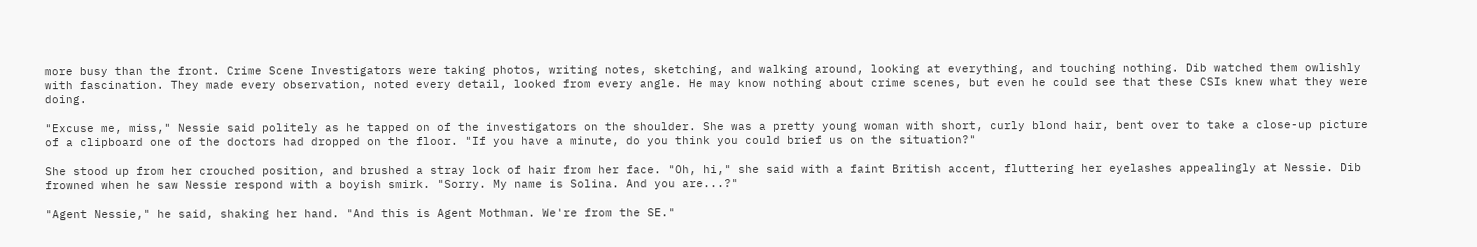more busy than the front. Crime Scene Investigators were taking photos, writing notes, sketching, and walking around, looking at everything, and touching nothing. Dib watched them owlishly with fascination. They made every observation, noted every detail, looked from every angle. He may know nothing about crime scenes, but even he could see that these CSIs knew what they were doing.

"Excuse me, miss," Nessie said politely as he tapped on of the investigators on the shoulder. She was a pretty young woman with short, curly blond hair, bent over to take a close-up picture of a clipboard one of the doctors had dropped on the floor. "If you have a minute, do you think you could brief us on the situation?"

She stood up from her crouched position, and brushed a stray lock of hair from her face. "Oh, hi," she said with a faint British accent, fluttering her eyelashes appealingly at Nessie. Dib frowned when he saw Nessie respond with a boyish smirk. "Sorry. My name is Solina. And you are...?"

"Agent Nessie," he said, shaking her hand. "And this is Agent Mothman. We're from the SE."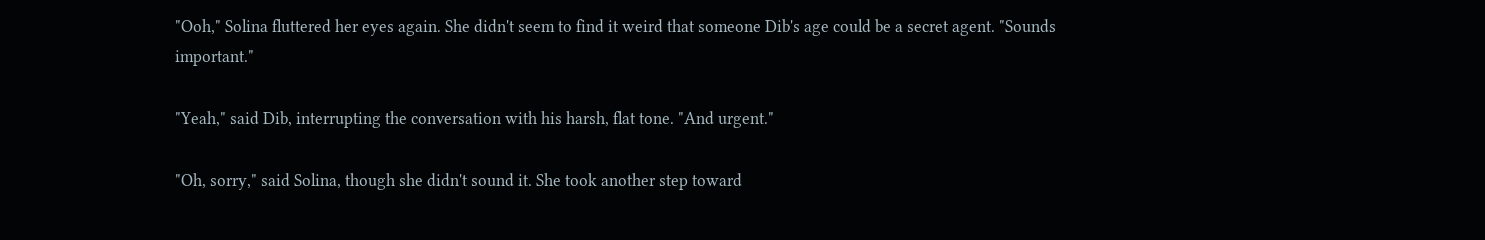"Ooh," Solina fluttered her eyes again. She didn't seem to find it weird that someone Dib's age could be a secret agent. "Sounds important."

"Yeah," said Dib, interrupting the conversation with his harsh, flat tone. "And urgent."

"Oh, sorry," said Solina, though she didn't sound it. She took another step toward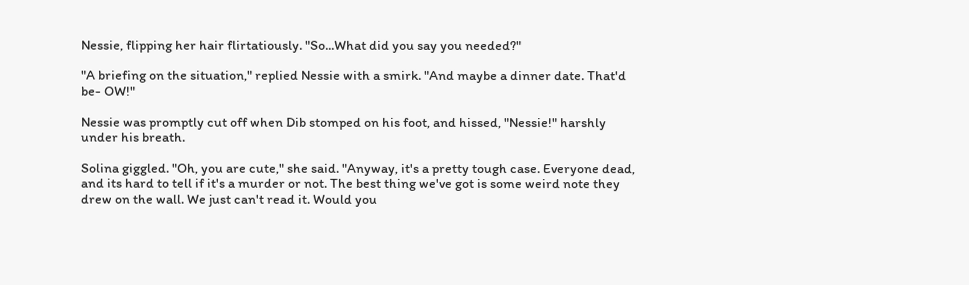Nessie, flipping her hair flirtatiously. "So...What did you say you needed?"

"A briefing on the situation," replied Nessie with a smirk. "And maybe a dinner date. That'd be- OW!"

Nessie was promptly cut off when Dib stomped on his foot, and hissed, "Nessie!" harshly under his breath.

Solina giggled. "Oh, you are cute," she said. "Anyway, it's a pretty tough case. Everyone dead, and its hard to tell if it's a murder or not. The best thing we've got is some weird note they drew on the wall. We just can't read it. Would you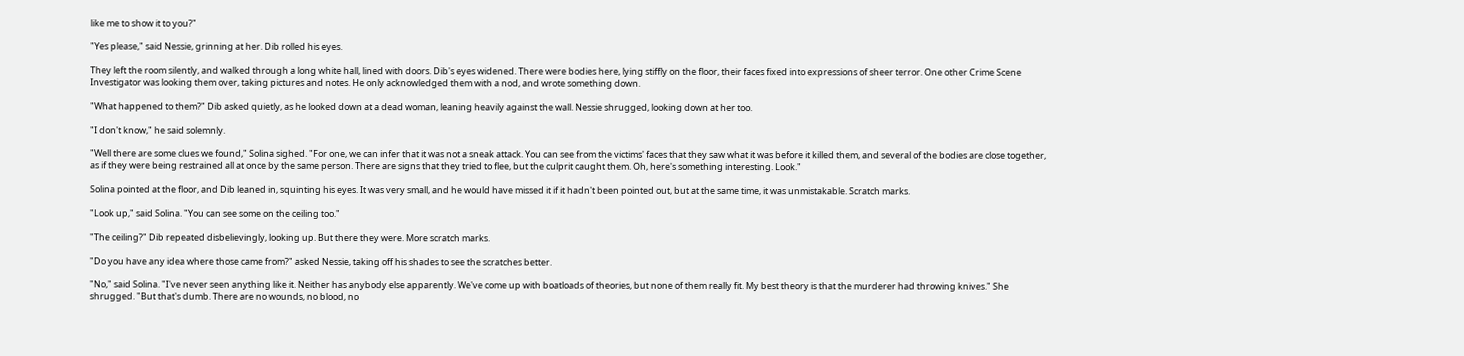like me to show it to you?"

"Yes please," said Nessie, grinning at her. Dib rolled his eyes.

They left the room silently, and walked through a long white hall, lined with doors. Dib's eyes widened. There were bodies here, lying stiffly on the floor, their faces fixed into expressions of sheer terror. One other Crime Scene Investigator was looking them over, taking pictures and notes. He only acknowledged them with a nod, and wrote something down.

"What happened to them?" Dib asked quietly, as he looked down at a dead woman, leaning heavily against the wall. Nessie shrugged, looking down at her too.

"I don't know," he said solemnly.

"Well there are some clues we found," Solina sighed. "For one, we can infer that it was not a sneak attack. You can see from the victims' faces that they saw what it was before it killed them, and several of the bodies are close together, as if they were being restrained all at once by the same person. There are signs that they tried to flee, but the culprit caught them. Oh, here's something interesting. Look."

Solina pointed at the floor, and Dib leaned in, squinting his eyes. It was very small, and he would have missed it if it hadn't been pointed out, but at the same time, it was unmistakable. Scratch marks.

"Look up," said Solina. "You can see some on the ceiling too."

"The ceiling?" Dib repeated disbelievingly, looking up. But there they were. More scratch marks.

"Do you have any idea where those came from?" asked Nessie, taking off his shades to see the scratches better.

"No," said Solina. "I've never seen anything like it. Neither has anybody else apparently. We've come up with boatloads of theories, but none of them really fit. My best theory is that the murderer had throwing knives." She shrugged. "But that's dumb. There are no wounds, no blood, no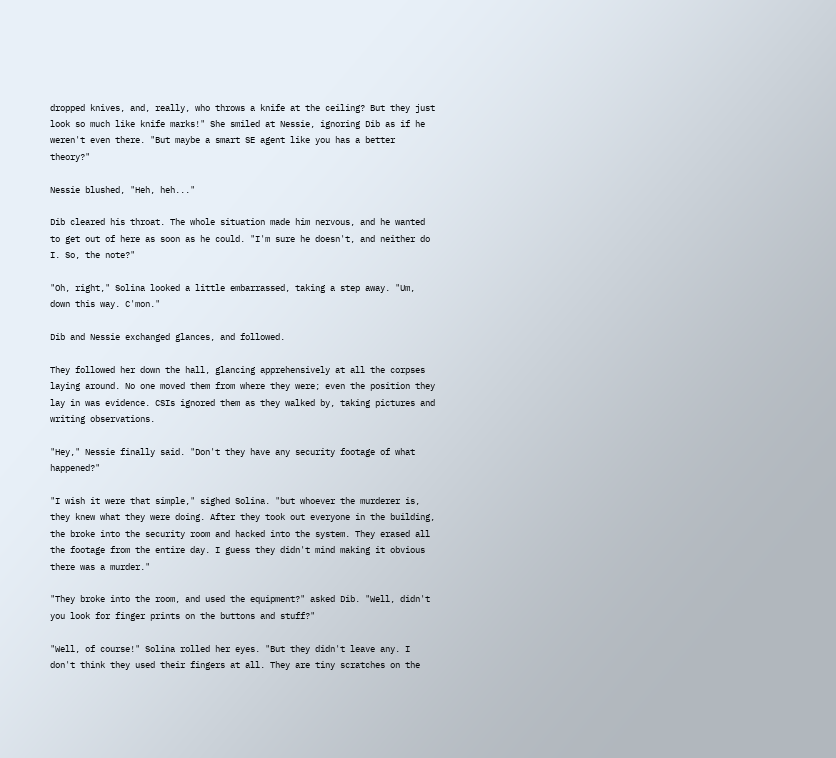dropped knives, and, really, who throws a knife at the ceiling? But they just look so much like knife marks!" She smiled at Nessie, ignoring Dib as if he weren't even there. "But maybe a smart SE agent like you has a better theory?"

Nessie blushed, "Heh, heh..."

Dib cleared his throat. The whole situation made him nervous, and he wanted to get out of here as soon as he could. "I'm sure he doesn't, and neither do I. So, the note?"

"Oh, right," Solina looked a little embarrassed, taking a step away. "Um, down this way. C'mon."

Dib and Nessie exchanged glances, and followed.

They followed her down the hall, glancing apprehensively at all the corpses laying around. No one moved them from where they were; even the position they lay in was evidence. CSIs ignored them as they walked by, taking pictures and writing observations.

"Hey," Nessie finally said. "Don't they have any security footage of what happened?"

"I wish it were that simple," sighed Solina. "but whoever the murderer is, they knew what they were doing. After they took out everyone in the building, the broke into the security room and hacked into the system. They erased all the footage from the entire day. I guess they didn't mind making it obvious there was a murder."

"They broke into the room, and used the equipment?" asked Dib. "Well, didn't you look for finger prints on the buttons and stuff?"

"Well, of course!" Solina rolled her eyes. "But they didn't leave any. I don't think they used their fingers at all. They are tiny scratches on the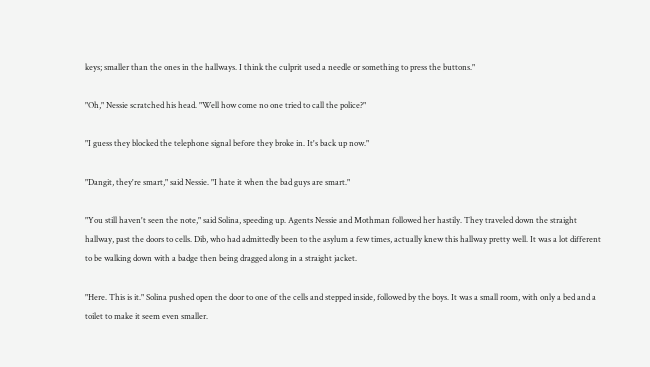keys; smaller than the ones in the hallways. I think the culprit used a needle or something to press the buttons."

"Oh," Nessie scratched his head. "Well how come no one tried to call the police?"

"I guess they blocked the telephone signal before they broke in. It's back up now."

"Dangit, they're smart," said Nessie. "I hate it when the bad guys are smart."

"You still haven't seen the note," said Solina, speeding up. Agents Nessie and Mothman followed her hastily. They traveled down the straight hallway, past the doors to cells. Dib, who had admittedly been to the asylum a few times, actually knew this hallway pretty well. It was a lot different to be walking down with a badge then being dragged along in a straight jacket.

"Here. This is it." Solina pushed open the door to one of the cells and stepped inside, followed by the boys. It was a small room, with only a bed and a toilet to make it seem even smaller.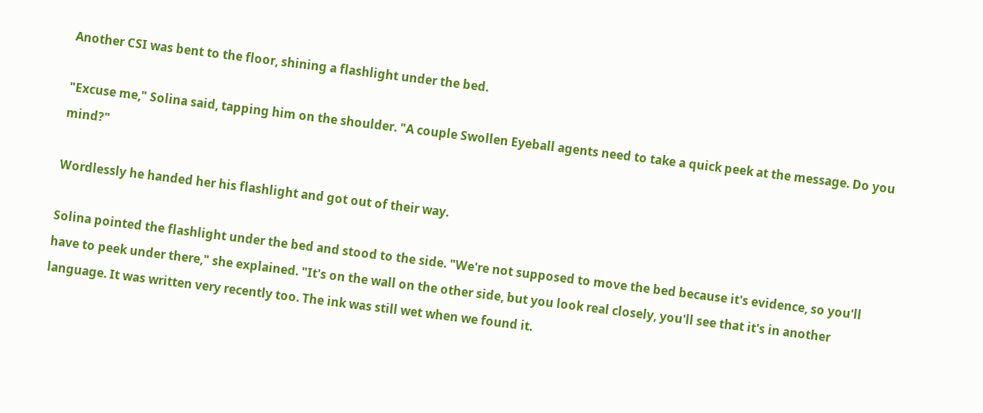Another CSI was bent to the floor, shining a flashlight under the bed.

"Excuse me," Solina said, tapping him on the shoulder. "A couple Swollen Eyeball agents need to take a quick peek at the message. Do you mind?"

Wordlessly he handed her his flashlight and got out of their way.

Solina pointed the flashlight under the bed and stood to the side. "We're not supposed to move the bed because it's evidence, so you'll have to peek under there," she explained. "It's on the wall on the other side, but you look real closely, you'll see that it's in another language. It was written very recently too. The ink was still wet when we found it.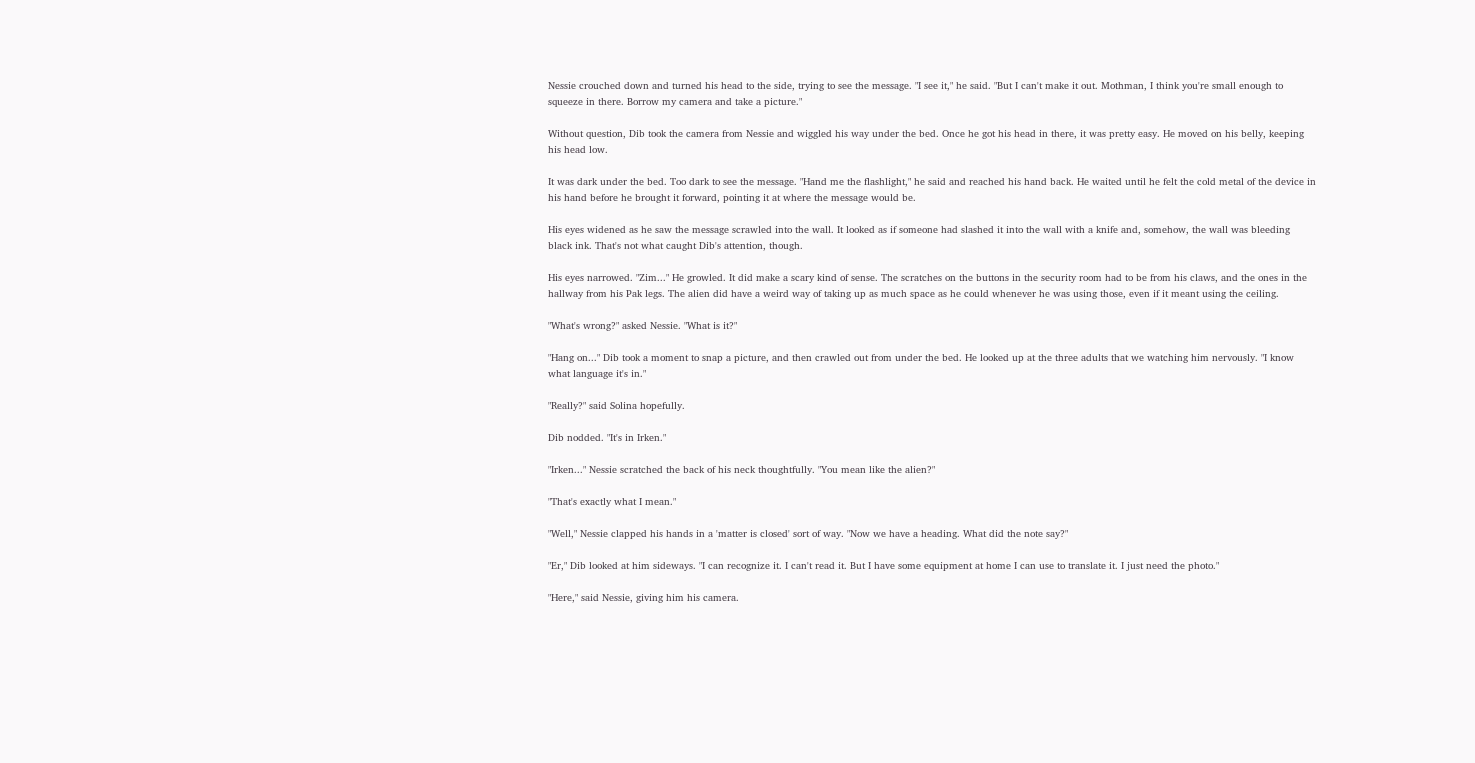Nessie crouched down and turned his head to the side, trying to see the message. "I see it," he said. "But I can't make it out. Mothman, I think you're small enough to squeeze in there. Borrow my camera and take a picture."

Without question, Dib took the camera from Nessie and wiggled his way under the bed. Once he got his head in there, it was pretty easy. He moved on his belly, keeping his head low.

It was dark under the bed. Too dark to see the message. "Hand me the flashlight," he said and reached his hand back. He waited until he felt the cold metal of the device in his hand before he brought it forward, pointing it at where the message would be.

His eyes widened as he saw the message scrawled into the wall. It looked as if someone had slashed it into the wall with a knife and, somehow, the wall was bleeding black ink. That's not what caught Dib's attention, though.

His eyes narrowed. "Zim..." He growled. It did make a scary kind of sense. The scratches on the buttons in the security room had to be from his claws, and the ones in the hallway from his Pak legs. The alien did have a weird way of taking up as much space as he could whenever he was using those, even if it meant using the ceiling.

"What's wrong?" asked Nessie. "What is it?"

"Hang on..." Dib took a moment to snap a picture, and then crawled out from under the bed. He looked up at the three adults that we watching him nervously. "I know what language it's in."

"Really?" said Solina hopefully.

Dib nodded. "It's in Irken."

"Irken..." Nessie scratched the back of his neck thoughtfully. "You mean like the alien?"

"That's exactly what I mean."

"Well," Nessie clapped his hands in a 'matter is closed' sort of way. "Now we have a heading. What did the note say?"

"Er," Dib looked at him sideways. "I can recognize it. I can't read it. But I have some equipment at home I can use to translate it. I just need the photo."

"Here," said Nessie, giving him his camera.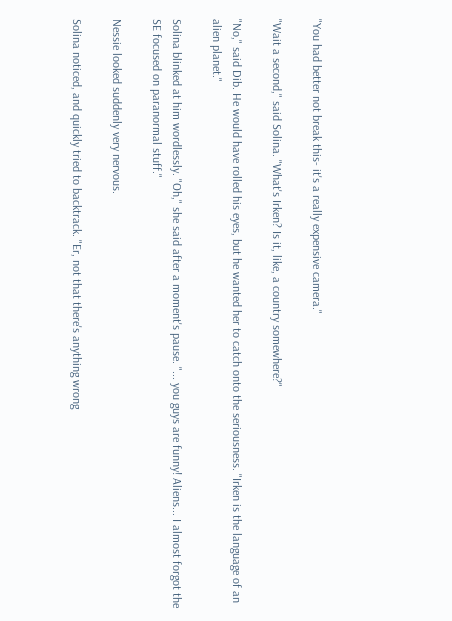"You had better not break this- it's a really expensive camera."

"Wait a second," said Solina. "What's Irken? Is it, like, a country somewhere?"

"No," said Dib. He would have rolled his eyes, but he wanted her to catch onto the seriousness. "Irken is the language of an alien planet."

Solina blinked at him wordlessly. "Oh," she said after a moment's pause. "... you guys are funny! Aliens... I almost forgot the SE focused on paranormal stuff."

Nessie looked suddenly very nervous.

Solina noticed, and quickly tried to backtrack. "Er, not that there's anything wrong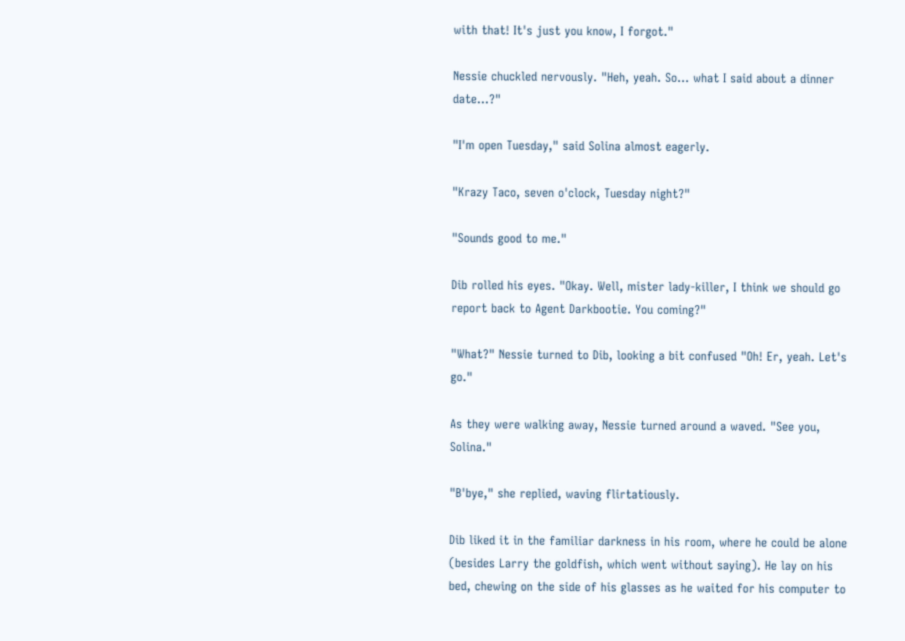with that! It's just you know, I forgot."

Nessie chuckled nervously. "Heh, yeah. So... what I said about a dinner date...?"

"I'm open Tuesday," said Solina almost eagerly.

"Krazy Taco, seven o'clock, Tuesday night?"

"Sounds good to me."

Dib rolled his eyes. "Okay. Well, mister lady-killer, I think we should go report back to Agent Darkbootie. You coming?"

"What?" Nessie turned to Dib, looking a bit confused "Oh! Er, yeah. Let's go."

As they were walking away, Nessie turned around a waved. "See you, Solina."

"B'bye," she replied, waving flirtatiously.

Dib liked it in the familiar darkness in his room, where he could be alone (besides Larry the goldfish, which went without saying). He lay on his bed, chewing on the side of his glasses as he waited for his computer to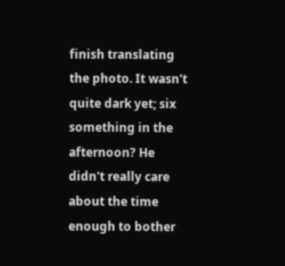finish translating the photo. It wasn't quite dark yet; six something in the afternoon? He didn't really care about the time enough to bother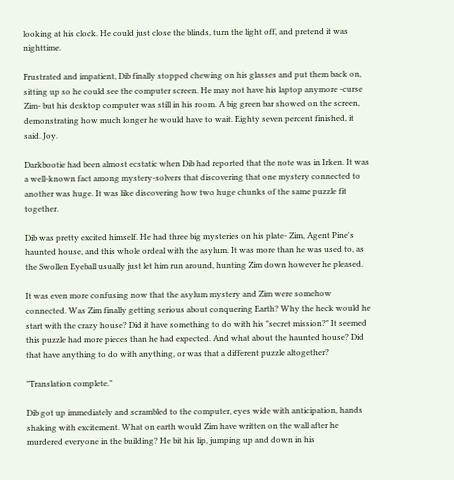looking at his clock. He could just close the blinds, turn the light off, and pretend it was nighttime.

Frustrated and impatient, Dib finally stopped chewing on his glasses and put them back on, sitting up so he could see the computer screen. He may not have his laptop anymore -curse Zim- but his desktop computer was still in his room. A big green bar showed on the screen, demonstrating how much longer he would have to wait. Eighty seven percent finished, it said. Joy.

Darkbootie had been almost ecstatic when Dib had reported that the note was in Irken. It was a well-known fact among mystery-solvers that discovering that one mystery connected to another was huge. It was like discovering how two huge chunks of the same puzzle fit together.

Dib was pretty excited himself. He had three big mysteries on his plate- Zim, Agent Pine's haunted house, and this whole ordeal with the asylum. It was more than he was used to, as the Swollen Eyeball usually just let him run around, hunting Zim down however he pleased.

It was even more confusing now that the asylum mystery and Zim were somehow connected. Was Zim finally getting serious about conquering Earth? Why the heck would he start with the crazy house? Did it have something to do with his "secret mission?" It seemed this puzzle had more pieces than he had expected. And what about the haunted house? Did that have anything to do with anything, or was that a different puzzle altogether?

"Translation complete."

Dib got up immediately and scrambled to the computer, eyes wide with anticipation, hands shaking with excitement. What on earth would Zim have written on the wall after he murdered everyone in the building? He bit his lip, jumping up and down in his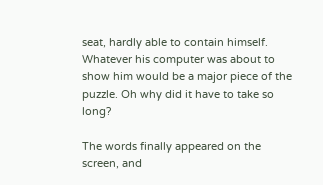seat, hardly able to contain himself. Whatever his computer was about to show him would be a major piece of the puzzle. Oh why did it have to take so long?

The words finally appeared on the screen, and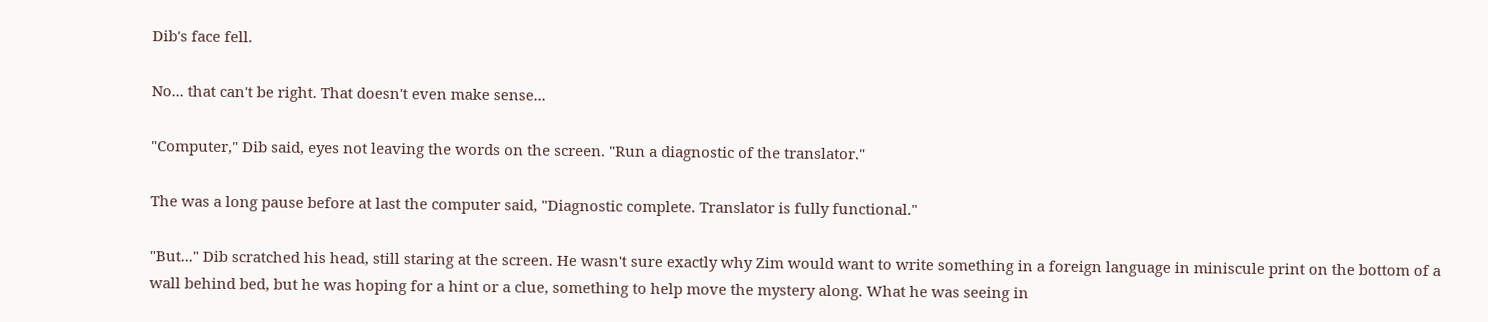Dib's face fell.

No... that can't be right. That doesn't even make sense...

"Computer," Dib said, eyes not leaving the words on the screen. "Run a diagnostic of the translator."

The was a long pause before at last the computer said, "Diagnostic complete. Translator is fully functional."

"But..." Dib scratched his head, still staring at the screen. He wasn't sure exactly why Zim would want to write something in a foreign language in miniscule print on the bottom of a wall behind bed, but he was hoping for a hint or a clue, something to help move the mystery along. What he was seeing in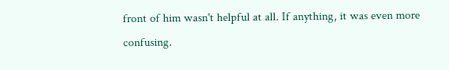front of him wasn't helpful at all. If anything, it was even more confusing.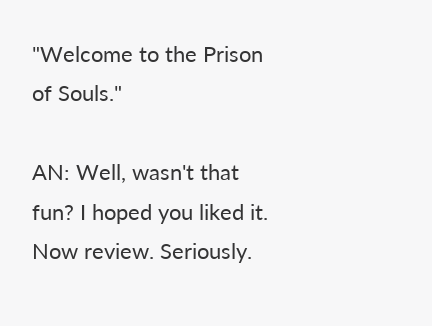"Welcome to the Prison of Souls."

AN: Well, wasn't that fun? I hoped you liked it. Now review. Seriously.